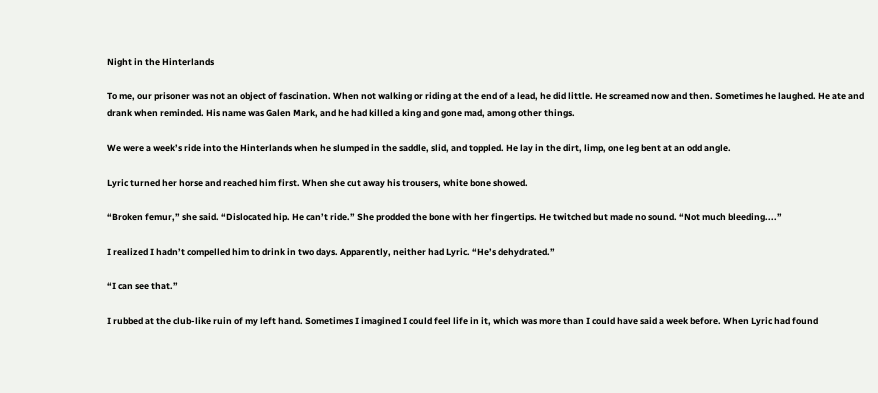Night in the Hinterlands

To me, our prisoner was not an object of fascination. When not walking or riding at the end of a lead, he did little. He screamed now and then. Sometimes he laughed. He ate and drank when reminded. His name was Galen Mark, and he had killed a king and gone mad, among other things.

We were a week’s ride into the Hinterlands when he slumped in the saddle, slid, and toppled. He lay in the dirt, limp, one leg bent at an odd angle.

Lyric turned her horse and reached him first. When she cut away his trousers, white bone showed.

“Broken femur,” she said. “Dislocated hip. He can’t ride.” She prodded the bone with her fingertips. He twitched but made no sound. “Not much bleeding....”

I realized I hadn’t compelled him to drink in two days. Apparently, neither had Lyric. “He’s dehydrated.”

“I can see that.”

I rubbed at the club-like ruin of my left hand. Sometimes I imagined I could feel life in it, which was more than I could have said a week before. When Lyric had found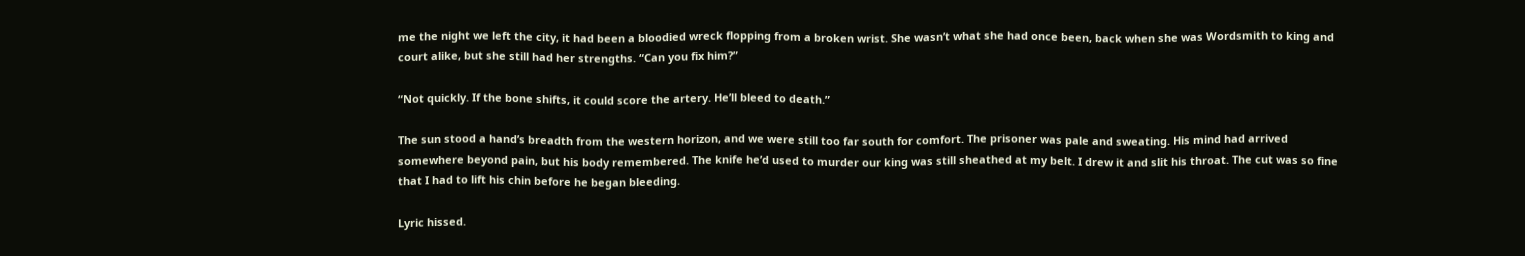me the night we left the city, it had been a bloodied wreck flopping from a broken wrist. She wasn’t what she had once been, back when she was Wordsmith to king and court alike, but she still had her strengths. “Can you fix him?”

“Not quickly. If the bone shifts, it could score the artery. He’ll bleed to death.”

The sun stood a hand’s breadth from the western horizon, and we were still too far south for comfort. The prisoner was pale and sweating. His mind had arrived somewhere beyond pain, but his body remembered. The knife he’d used to murder our king was still sheathed at my belt. I drew it and slit his throat. The cut was so fine that I had to lift his chin before he began bleeding.

Lyric hissed.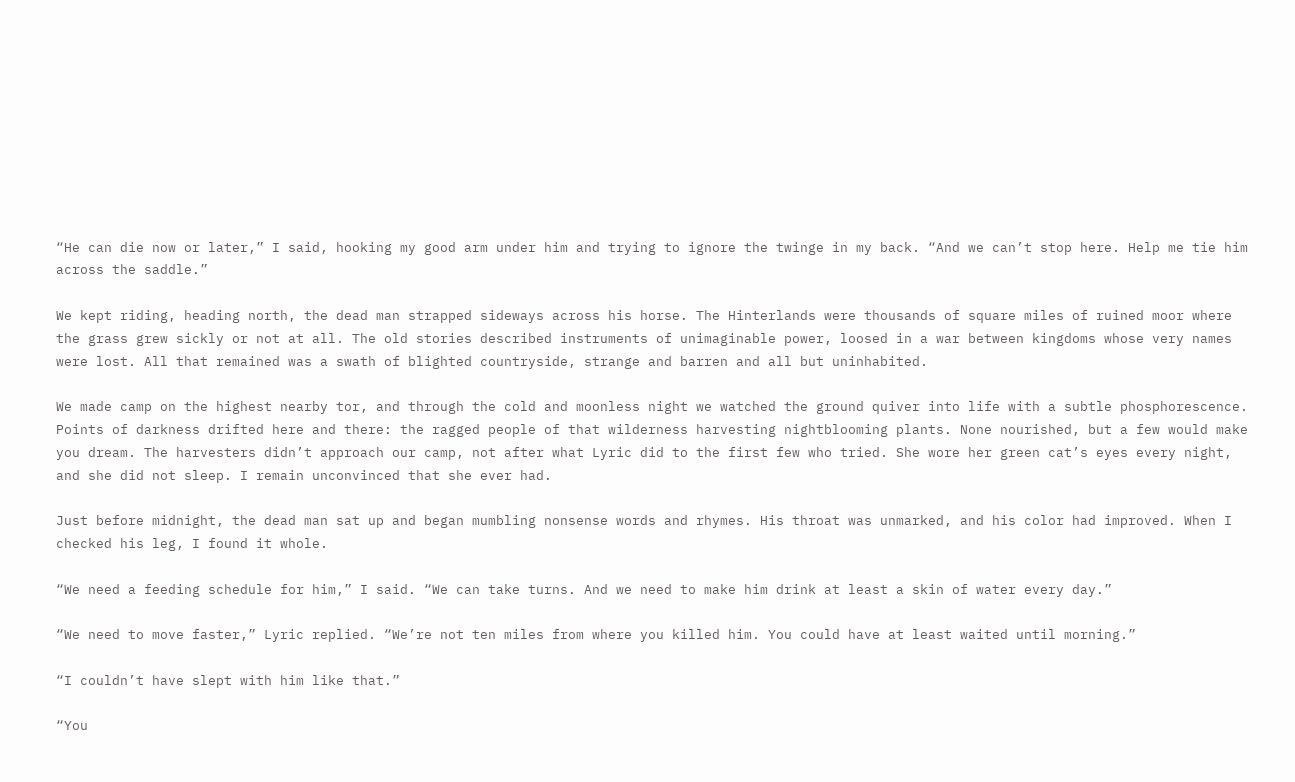“He can die now or later,” I said, hooking my good arm under him and trying to ignore the twinge in my back. “And we can’t stop here. Help me tie him across the saddle.”

We kept riding, heading north, the dead man strapped sideways across his horse. The Hinterlands were thousands of square miles of ruined moor where the grass grew sickly or not at all. The old stories described instruments of unimaginable power, loosed in a war between kingdoms whose very names were lost. All that remained was a swath of blighted countryside, strange and barren and all but uninhabited.

We made camp on the highest nearby tor, and through the cold and moonless night we watched the ground quiver into life with a subtle phosphorescence. Points of darkness drifted here and there: the ragged people of that wilderness harvesting nightblooming plants. None nourished, but a few would make you dream. The harvesters didn’t approach our camp, not after what Lyric did to the first few who tried. She wore her green cat’s eyes every night, and she did not sleep. I remain unconvinced that she ever had.

Just before midnight, the dead man sat up and began mumbling nonsense words and rhymes. His throat was unmarked, and his color had improved. When I checked his leg, I found it whole.

“We need a feeding schedule for him,” I said. “We can take turns. And we need to make him drink at least a skin of water every day.”

“We need to move faster,” Lyric replied. “We’re not ten miles from where you killed him. You could have at least waited until morning.”

“I couldn’t have slept with him like that.”

“You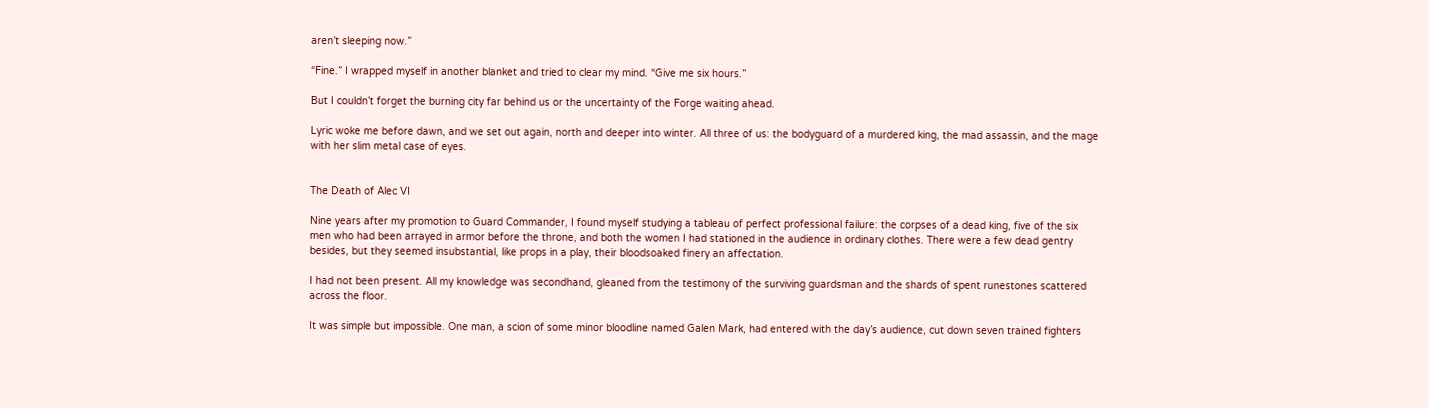aren’t sleeping now.”

“Fine.” I wrapped myself in another blanket and tried to clear my mind. “Give me six hours.”

But I couldn’t forget the burning city far behind us or the uncertainty of the Forge waiting ahead.

Lyric woke me before dawn, and we set out again, north and deeper into winter. All three of us: the bodyguard of a murdered king, the mad assassin, and the mage with her slim metal case of eyes.


The Death of Alec VI

Nine years after my promotion to Guard Commander, I found myself studying a tableau of perfect professional failure: the corpses of a dead king, five of the six men who had been arrayed in armor before the throne, and both the women I had stationed in the audience in ordinary clothes. There were a few dead gentry besides, but they seemed insubstantial, like props in a play, their bloodsoaked finery an affectation.

I had not been present. All my knowledge was secondhand, gleaned from the testimony of the surviving guardsman and the shards of spent runestones scattered across the floor.

It was simple but impossible. One man, a scion of some minor bloodline named Galen Mark, had entered with the day’s audience, cut down seven trained fighters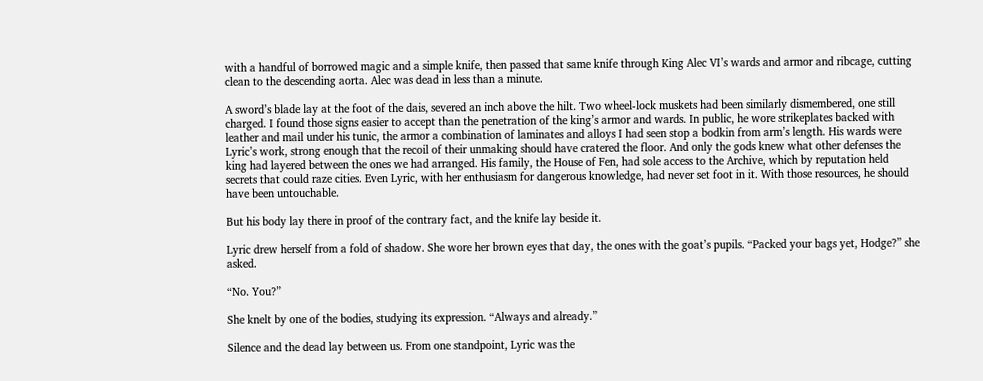with a handful of borrowed magic and a simple knife, then passed that same knife through King Alec VI’s wards and armor and ribcage, cutting clean to the descending aorta. Alec was dead in less than a minute.

A sword’s blade lay at the foot of the dais, severed an inch above the hilt. Two wheel-lock muskets had been similarly dismembered, one still charged. I found those signs easier to accept than the penetration of the king’s armor and wards. In public, he wore strikeplates backed with leather and mail under his tunic, the armor a combination of laminates and alloys I had seen stop a bodkin from arm’s length. His wards were Lyric’s work, strong enough that the recoil of their unmaking should have cratered the floor. And only the gods knew what other defenses the king had layered between the ones we had arranged. His family, the House of Fen, had sole access to the Archive, which by reputation held secrets that could raze cities. Even Lyric, with her enthusiasm for dangerous knowledge, had never set foot in it. With those resources, he should have been untouchable.

But his body lay there in proof of the contrary fact, and the knife lay beside it.

Lyric drew herself from a fold of shadow. She wore her brown eyes that day, the ones with the goat’s pupils. “Packed your bags yet, Hodge?” she asked.

“No. You?”

She knelt by one of the bodies, studying its expression. “Always and already.”

Silence and the dead lay between us. From one standpoint, Lyric was the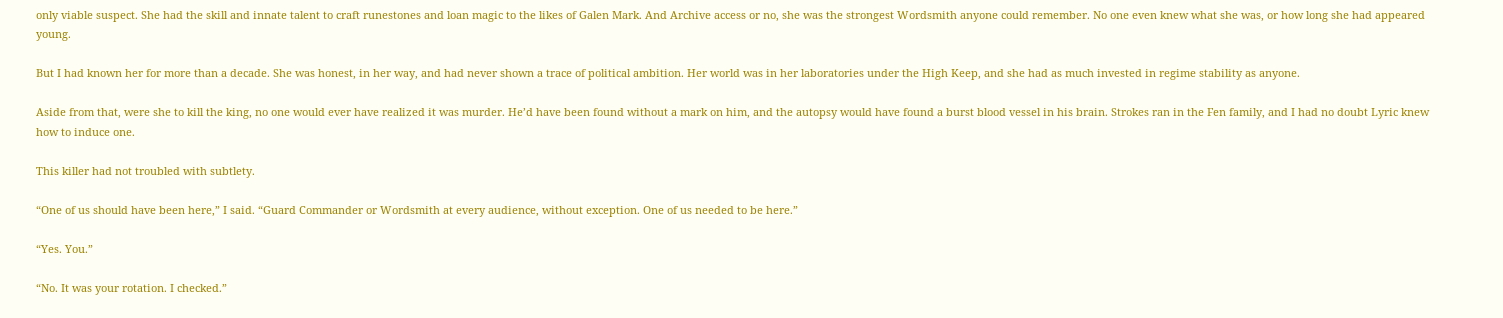only viable suspect. She had the skill and innate talent to craft runestones and loan magic to the likes of Galen Mark. And Archive access or no, she was the strongest Wordsmith anyone could remember. No one even knew what she was, or how long she had appeared young.

But I had known her for more than a decade. She was honest, in her way, and had never shown a trace of political ambition. Her world was in her laboratories under the High Keep, and she had as much invested in regime stability as anyone.

Aside from that, were she to kill the king, no one would ever have realized it was murder. He’d have been found without a mark on him, and the autopsy would have found a burst blood vessel in his brain. Strokes ran in the Fen family, and I had no doubt Lyric knew how to induce one.

This killer had not troubled with subtlety.

“One of us should have been here,” I said. “Guard Commander or Wordsmith at every audience, without exception. One of us needed to be here.”

“Yes. You.”

“No. It was your rotation. I checked.”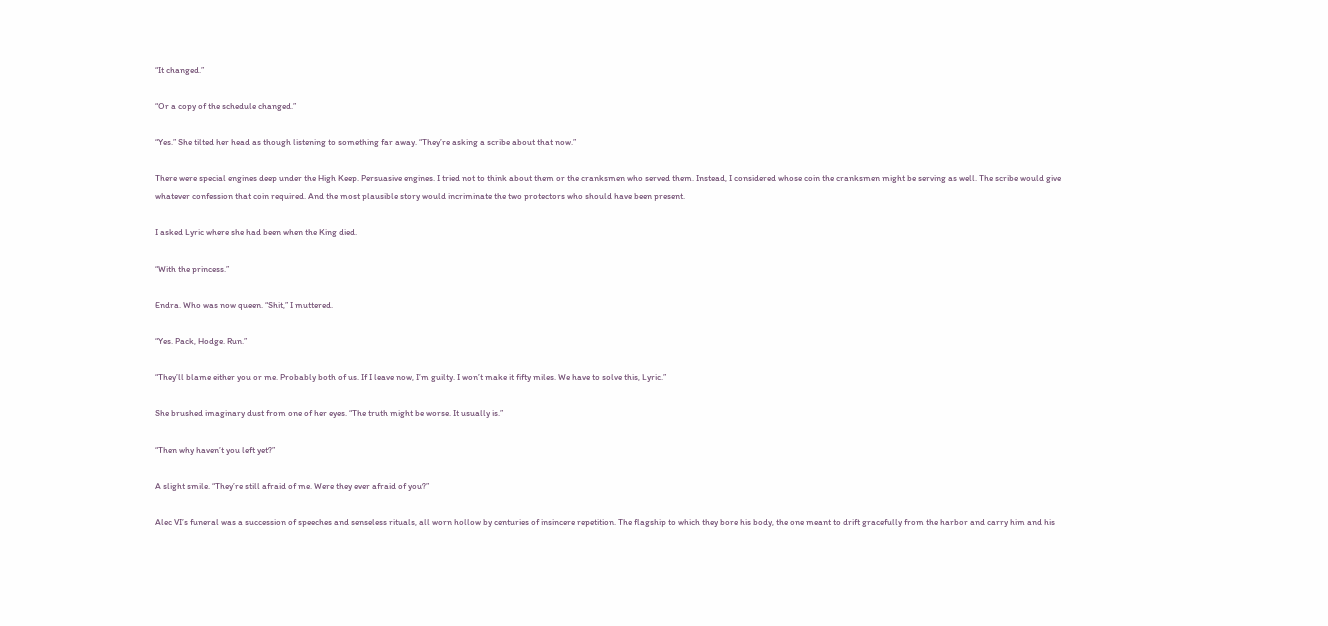“It changed.”

“Or a copy of the schedule changed.”

“Yes.” She tilted her head as though listening to something far away. “They’re asking a scribe about that now.”

There were special engines deep under the High Keep. Persuasive engines. I tried not to think about them or the cranksmen who served them. Instead, I considered whose coin the cranksmen might be serving as well. The scribe would give whatever confession that coin required. And the most plausible story would incriminate the two protectors who should have been present.

I asked Lyric where she had been when the King died.

“With the princess.”

Endra. Who was now queen. “Shit,” I muttered.

“Yes. Pack, Hodge. Run.”

“They’ll blame either you or me. Probably both of us. If I leave now, I’m guilty. I won’t make it fifty miles. We have to solve this, Lyric.”

She brushed imaginary dust from one of her eyes. “The truth might be worse. It usually is.”

“Then why haven’t you left yet?”

A slight smile. “They’re still afraid of me. Were they ever afraid of you?”

Alec VI’s funeral was a succession of speeches and senseless rituals, all worn hollow by centuries of insincere repetition. The flagship to which they bore his body, the one meant to drift gracefully from the harbor and carry him and his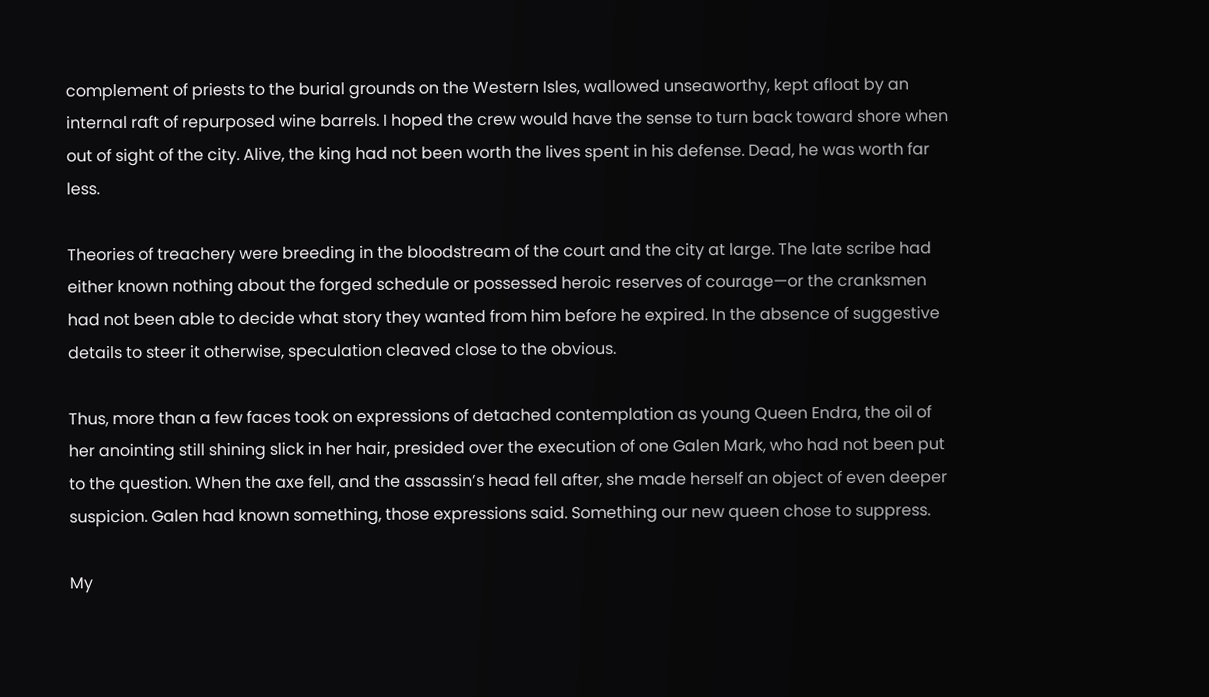complement of priests to the burial grounds on the Western Isles, wallowed unseaworthy, kept afloat by an internal raft of repurposed wine barrels. I hoped the crew would have the sense to turn back toward shore when out of sight of the city. Alive, the king had not been worth the lives spent in his defense. Dead, he was worth far less.

Theories of treachery were breeding in the bloodstream of the court and the city at large. The late scribe had either known nothing about the forged schedule or possessed heroic reserves of courage—or the cranksmen had not been able to decide what story they wanted from him before he expired. In the absence of suggestive details to steer it otherwise, speculation cleaved close to the obvious.

Thus, more than a few faces took on expressions of detached contemplation as young Queen Endra, the oil of her anointing still shining slick in her hair, presided over the execution of one Galen Mark, who had not been put to the question. When the axe fell, and the assassin’s head fell after, she made herself an object of even deeper suspicion. Galen had known something, those expressions said. Something our new queen chose to suppress.

My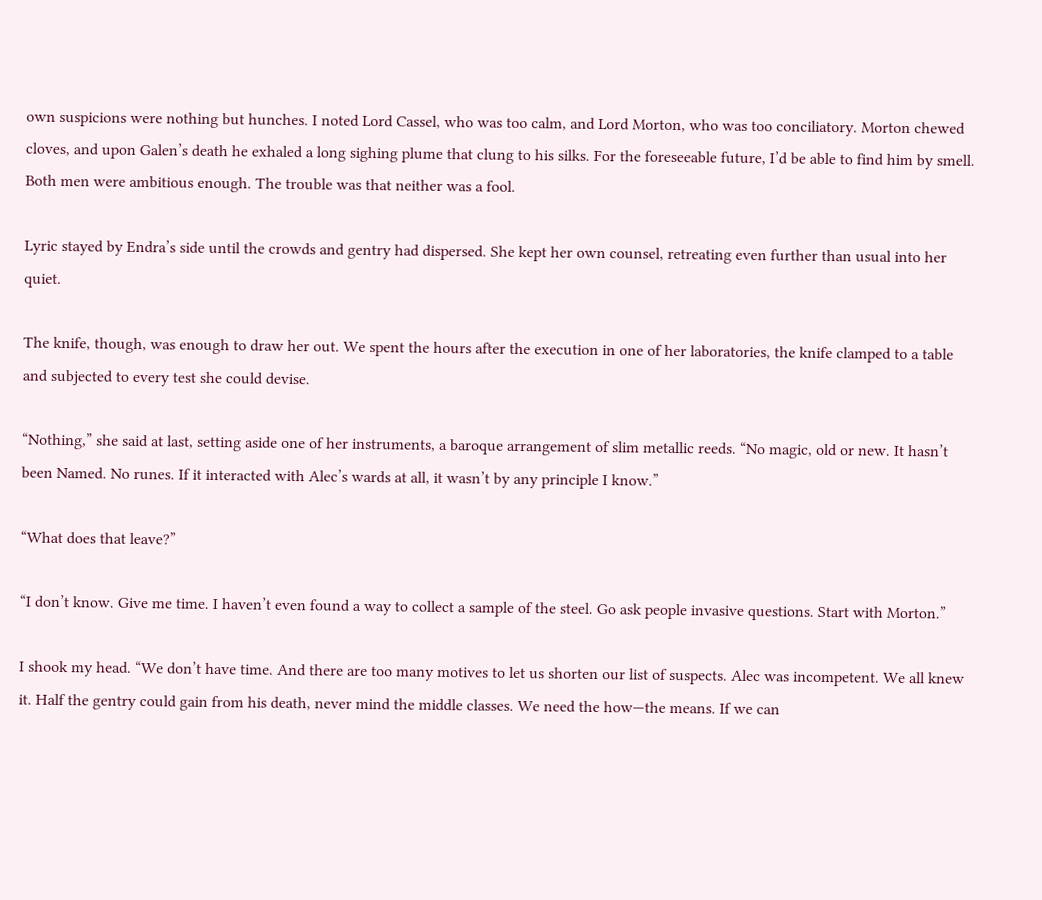own suspicions were nothing but hunches. I noted Lord Cassel, who was too calm, and Lord Morton, who was too conciliatory. Morton chewed cloves, and upon Galen’s death he exhaled a long sighing plume that clung to his silks. For the foreseeable future, I’d be able to find him by smell. Both men were ambitious enough. The trouble was that neither was a fool.

Lyric stayed by Endra’s side until the crowds and gentry had dispersed. She kept her own counsel, retreating even further than usual into her quiet.

The knife, though, was enough to draw her out. We spent the hours after the execution in one of her laboratories, the knife clamped to a table and subjected to every test she could devise.

“Nothing,” she said at last, setting aside one of her instruments, a baroque arrangement of slim metallic reeds. “No magic, old or new. It hasn’t been Named. No runes. If it interacted with Alec’s wards at all, it wasn’t by any principle I know.”

“What does that leave?”

“I don’t know. Give me time. I haven’t even found a way to collect a sample of the steel. Go ask people invasive questions. Start with Morton.”

I shook my head. “We don’t have time. And there are too many motives to let us shorten our list of suspects. Alec was incompetent. We all knew it. Half the gentry could gain from his death, never mind the middle classes. We need the how—the means. If we can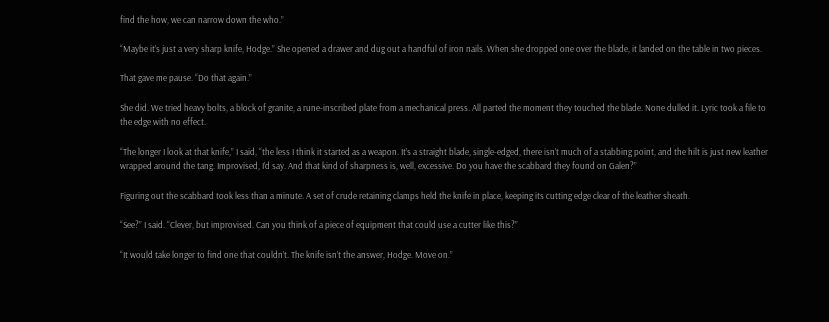find the how, we can narrow down the who.”

“Maybe it’s just a very sharp knife, Hodge.” She opened a drawer and dug out a handful of iron nails. When she dropped one over the blade, it landed on the table in two pieces.

That gave me pause. “Do that again.”

She did. We tried heavy bolts, a block of granite, a rune-inscribed plate from a mechanical press. All parted the moment they touched the blade. None dulled it. Lyric took a file to the edge with no effect.

“The longer I look at that knife,” I said, “the less I think it started as a weapon. It’s a straight blade, single-edged, there isn’t much of a stabbing point, and the hilt is just new leather wrapped around the tang. Improvised, I’d say. And that kind of sharpness is, well, excessive. Do you have the scabbard they found on Galen?”

Figuring out the scabbard took less than a minute. A set of crude retaining clamps held the knife in place, keeping its cutting edge clear of the leather sheath.

“See?” I said. “Clever, but improvised. Can you think of a piece of equipment that could use a cutter like this?”

“It would take longer to find one that couldn’t. The knife isn’t the answer, Hodge. Move on.”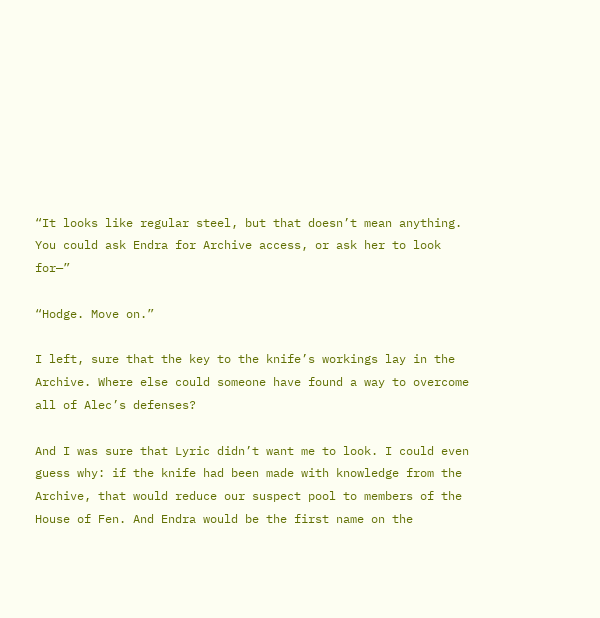“It looks like regular steel, but that doesn’t mean anything. You could ask Endra for Archive access, or ask her to look for—”

“Hodge. Move on.”

I left, sure that the key to the knife’s workings lay in the Archive. Where else could someone have found a way to overcome all of Alec’s defenses?

And I was sure that Lyric didn’t want me to look. I could even guess why: if the knife had been made with knowledge from the Archive, that would reduce our suspect pool to members of the House of Fen. And Endra would be the first name on the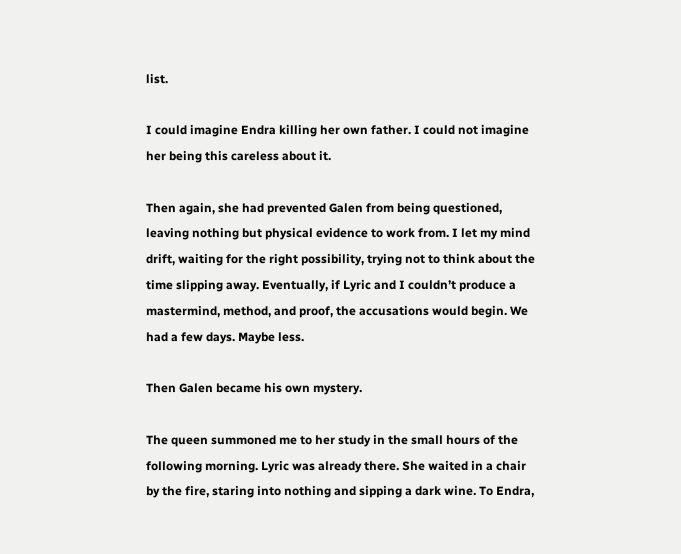list.

I could imagine Endra killing her own father. I could not imagine her being this careless about it.

Then again, she had prevented Galen from being questioned, leaving nothing but physical evidence to work from. I let my mind drift, waiting for the right possibility, trying not to think about the time slipping away. Eventually, if Lyric and I couldn’t produce a mastermind, method, and proof, the accusations would begin. We had a few days. Maybe less.

Then Galen became his own mystery.

The queen summoned me to her study in the small hours of the following morning. Lyric was already there. She waited in a chair by the fire, staring into nothing and sipping a dark wine. To Endra,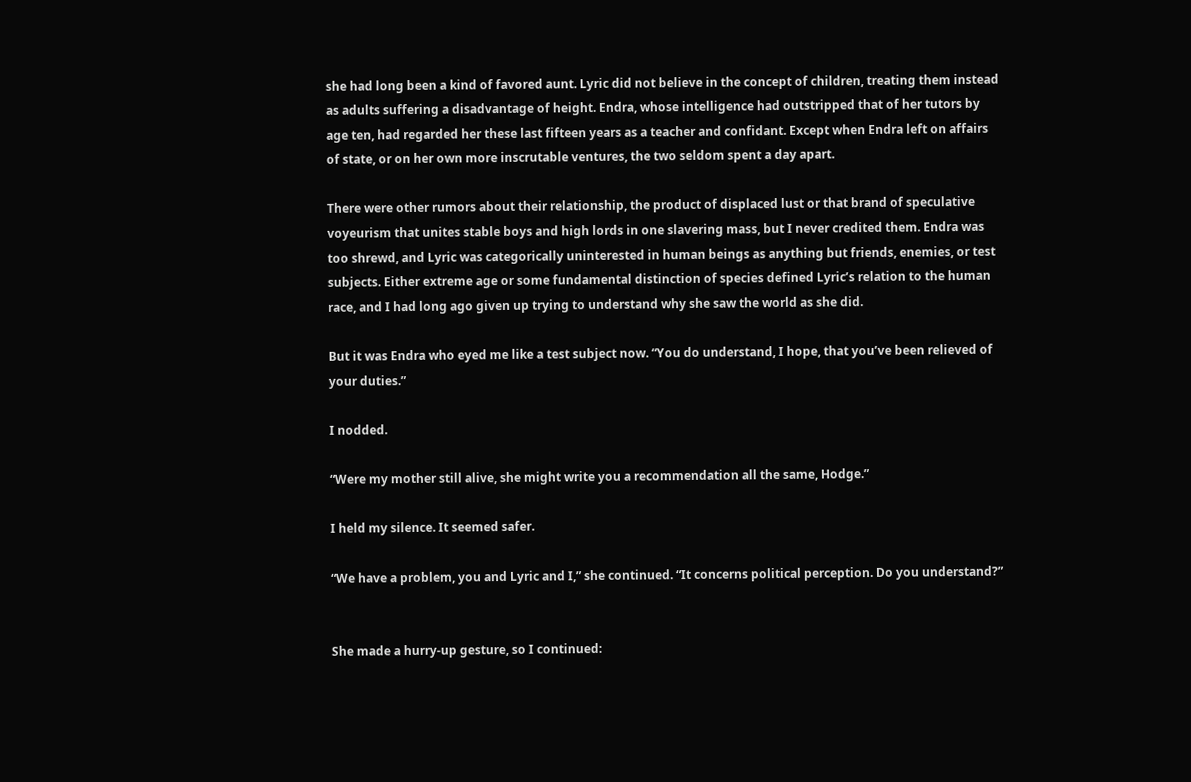she had long been a kind of favored aunt. Lyric did not believe in the concept of children, treating them instead as adults suffering a disadvantage of height. Endra, whose intelligence had outstripped that of her tutors by age ten, had regarded her these last fifteen years as a teacher and confidant. Except when Endra left on affairs of state, or on her own more inscrutable ventures, the two seldom spent a day apart.

There were other rumors about their relationship, the product of displaced lust or that brand of speculative voyeurism that unites stable boys and high lords in one slavering mass, but I never credited them. Endra was too shrewd, and Lyric was categorically uninterested in human beings as anything but friends, enemies, or test subjects. Either extreme age or some fundamental distinction of species defined Lyric’s relation to the human race, and I had long ago given up trying to understand why she saw the world as she did.

But it was Endra who eyed me like a test subject now. “You do understand, I hope, that you’ve been relieved of your duties.”

I nodded.

“Were my mother still alive, she might write you a recommendation all the same, Hodge.”

I held my silence. It seemed safer.

“We have a problem, you and Lyric and I,” she continued. “It concerns political perception. Do you understand?”


She made a hurry-up gesture, so I continued: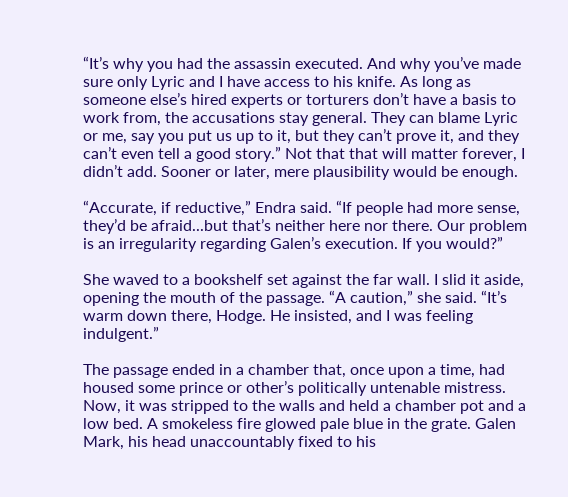“It’s why you had the assassin executed. And why you’ve made sure only Lyric and I have access to his knife. As long as someone else’s hired experts or torturers don’t have a basis to work from, the accusations stay general. They can blame Lyric or me, say you put us up to it, but they can’t prove it, and they can’t even tell a good story.” Not that that will matter forever, I didn’t add. Sooner or later, mere plausibility would be enough.

“Accurate, if reductive,” Endra said. “If people had more sense, they’d be afraid...but that’s neither here nor there. Our problem is an irregularity regarding Galen’s execution. If you would?”

She waved to a bookshelf set against the far wall. I slid it aside, opening the mouth of the passage. “A caution,” she said. “It’s warm down there, Hodge. He insisted, and I was feeling indulgent.”

The passage ended in a chamber that, once upon a time, had housed some prince or other’s politically untenable mistress. Now, it was stripped to the walls and held a chamber pot and a low bed. A smokeless fire glowed pale blue in the grate. Galen Mark, his head unaccountably fixed to his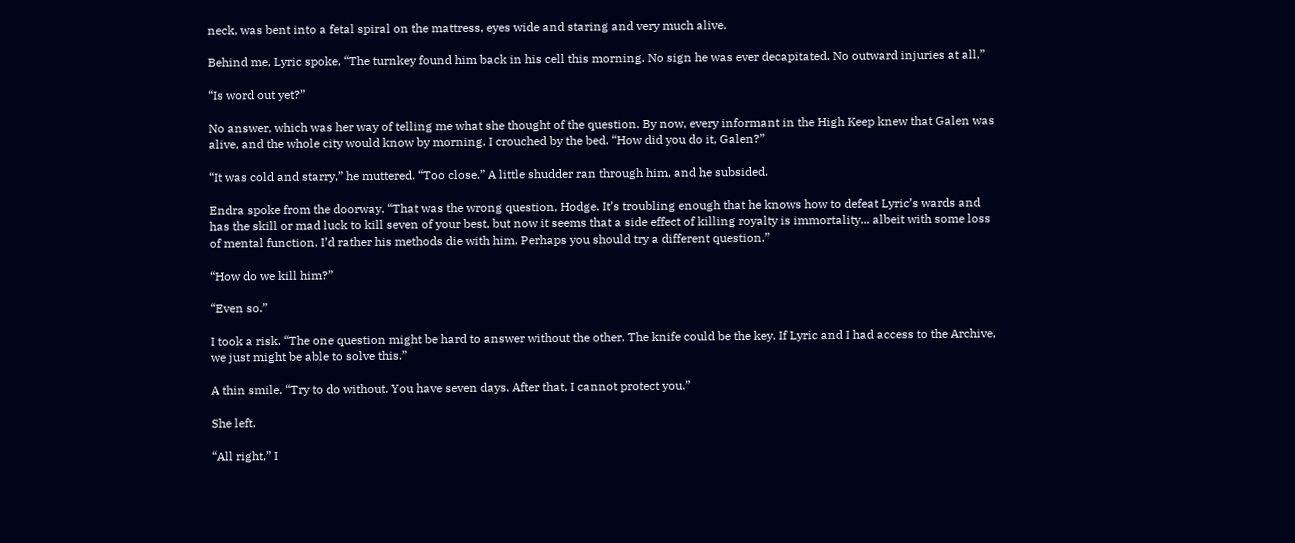neck, was bent into a fetal spiral on the mattress, eyes wide and staring and very much alive.

Behind me, Lyric spoke, “The turnkey found him back in his cell this morning. No sign he was ever decapitated. No outward injuries at all.”

“Is word out yet?”

No answer, which was her way of telling me what she thought of the question. By now, every informant in the High Keep knew that Galen was alive, and the whole city would know by morning. I crouched by the bed. “How did you do it, Galen?”

“It was cold and starry,” he muttered. “Too close.” A little shudder ran through him, and he subsided.

Endra spoke from the doorway. “That was the wrong question, Hodge. It’s troubling enough that he knows how to defeat Lyric’s wards and has the skill or mad luck to kill seven of your best, but now it seems that a side effect of killing royalty is immortality... albeit with some loss of mental function. I’d rather his methods die with him. Perhaps you should try a different question.”

“How do we kill him?”

“Even so.”

I took a risk. “The one question might be hard to answer without the other. The knife could be the key. If Lyric and I had access to the Archive, we just might be able to solve this.”

A thin smile. “Try to do without. You have seven days. After that, I cannot protect you.”

She left.

“All right,” I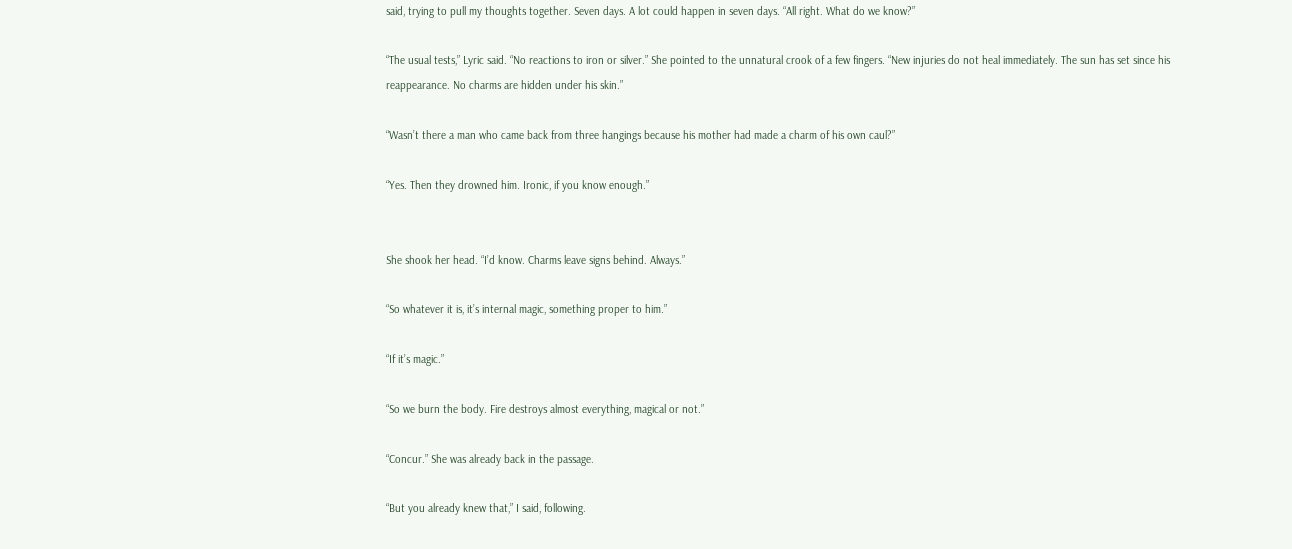said, trying to pull my thoughts together. Seven days. A lot could happen in seven days. “All right. What do we know?”

“The usual tests,” Lyric said. “No reactions to iron or silver.” She pointed to the unnatural crook of a few fingers. “New injuries do not heal immediately. The sun has set since his reappearance. No charms are hidden under his skin.”

“Wasn’t there a man who came back from three hangings because his mother had made a charm of his own caul?”

“Yes. Then they drowned him. Ironic, if you know enough.”


She shook her head. “I’d know. Charms leave signs behind. Always.”

“So whatever it is, it’s internal magic, something proper to him.”

“If it’s magic.”

“So we burn the body. Fire destroys almost everything, magical or not.”

“Concur.” She was already back in the passage.

“But you already knew that,” I said, following.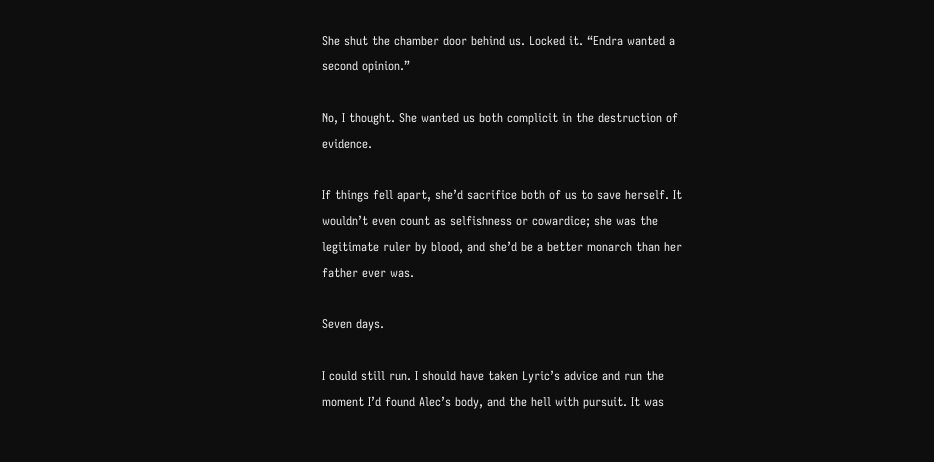She shut the chamber door behind us. Locked it. “Endra wanted a second opinion.”

No, I thought. She wanted us both complicit in the destruction of evidence.

If things fell apart, she’d sacrifice both of us to save herself. It wouldn’t even count as selfishness or cowardice; she was the legitimate ruler by blood, and she’d be a better monarch than her father ever was.

Seven days.

I could still run. I should have taken Lyric’s advice and run the moment I’d found Alec’s body, and the hell with pursuit. It was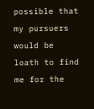possible that my pursuers would be loath to find me for the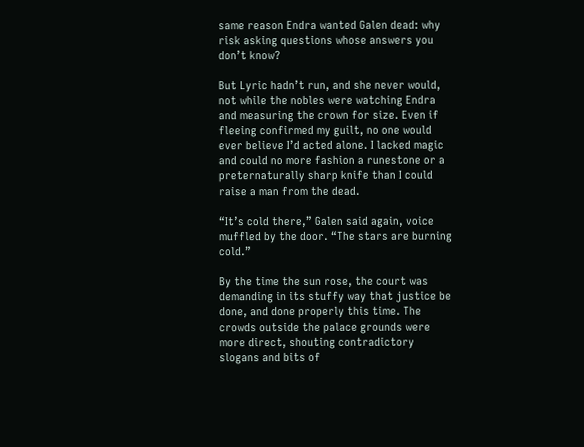same reason Endra wanted Galen dead: why risk asking questions whose answers you don’t know?

But Lyric hadn’t run, and she never would, not while the nobles were watching Endra and measuring the crown for size. Even if fleeing confirmed my guilt, no one would ever believe I’d acted alone. I lacked magic and could no more fashion a runestone or a preternaturally sharp knife than I could raise a man from the dead.

“It’s cold there,” Galen said again, voice muffled by the door. “The stars are burning cold.”

By the time the sun rose, the court was demanding in its stuffy way that justice be done, and done properly this time. The crowds outside the palace grounds were more direct, shouting contradictory slogans and bits of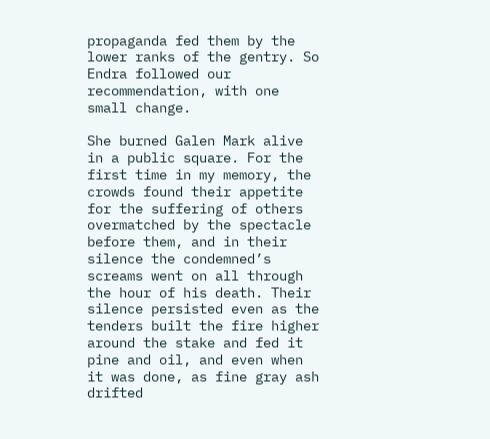propaganda fed them by the lower ranks of the gentry. So Endra followed our recommendation, with one small change.

She burned Galen Mark alive in a public square. For the first time in my memory, the crowds found their appetite for the suffering of others overmatched by the spectacle before them, and in their silence the condemned’s screams went on all through the hour of his death. Their silence persisted even as the tenders built the fire higher around the stake and fed it pine and oil, and even when it was done, as fine gray ash drifted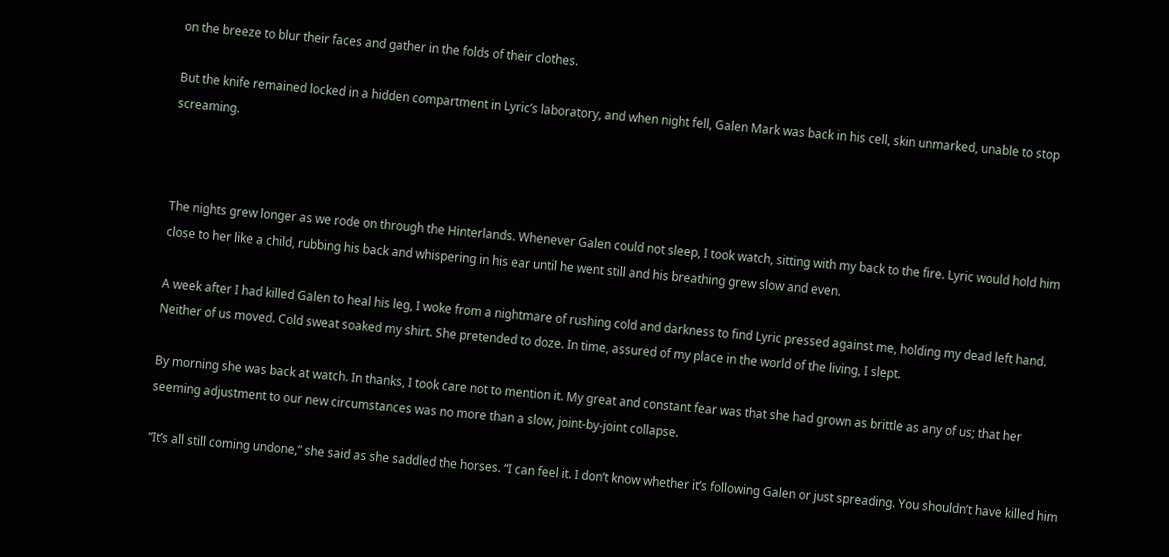on the breeze to blur their faces and gather in the folds of their clothes.

But the knife remained locked in a hidden compartment in Lyric’s laboratory, and when night fell, Galen Mark was back in his cell, skin unmarked, unable to stop screaming.



The nights grew longer as we rode on through the Hinterlands. Whenever Galen could not sleep, I took watch, sitting with my back to the fire. Lyric would hold him close to her like a child, rubbing his back and whispering in his ear until he went still and his breathing grew slow and even.

A week after I had killed Galen to heal his leg, I woke from a nightmare of rushing cold and darkness to find Lyric pressed against me, holding my dead left hand. Neither of us moved. Cold sweat soaked my shirt. She pretended to doze. In time, assured of my place in the world of the living, I slept.

By morning she was back at watch. In thanks, I took care not to mention it. My great and constant fear was that she had grown as brittle as any of us; that her seeming adjustment to our new circumstances was no more than a slow, joint-by-joint collapse.

“It’s all still coming undone,” she said as she saddled the horses. “I can feel it. I don’t know whether it’s following Galen or just spreading. You shouldn’t have killed him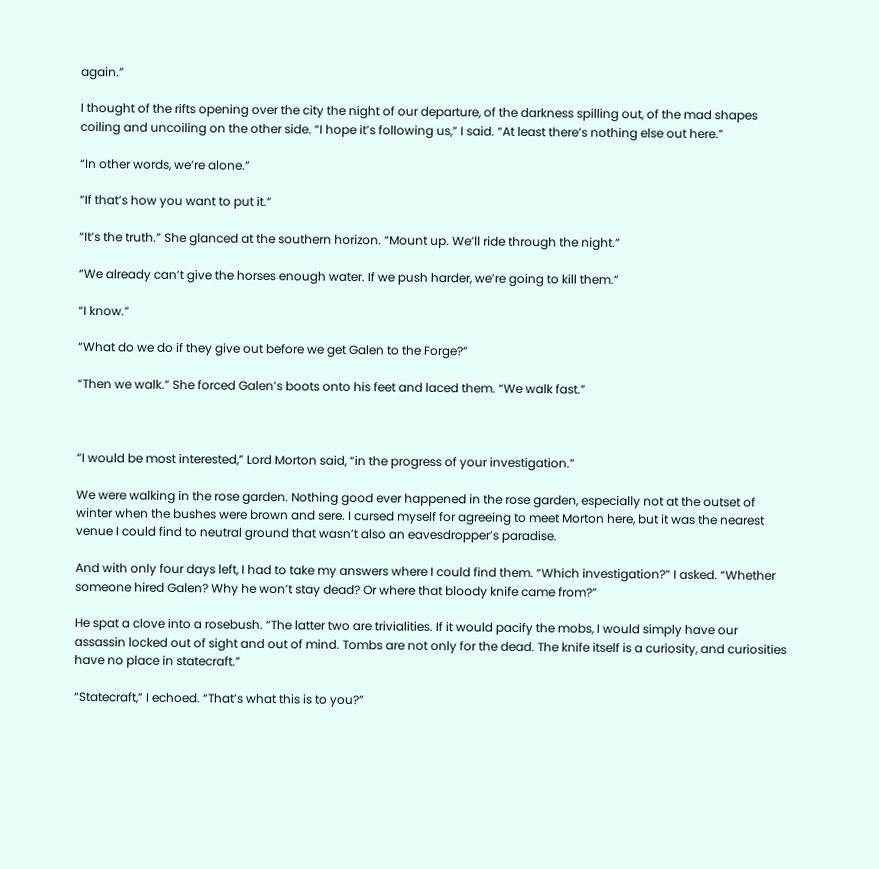again.”

I thought of the rifts opening over the city the night of our departure, of the darkness spilling out, of the mad shapes coiling and uncoiling on the other side. “I hope it’s following us,” I said. “At least there’s nothing else out here.”

“In other words, we’re alone.”

“If that’s how you want to put it.”

“It’s the truth.” She glanced at the southern horizon. “Mount up. We’ll ride through the night.”

“We already can’t give the horses enough water. If we push harder, we’re going to kill them.”

“I know.”

“What do we do if they give out before we get Galen to the Forge?”

“Then we walk.” She forced Galen’s boots onto his feet and laced them. “We walk fast.”



“I would be most interested,” Lord Morton said, “in the progress of your investigation.”

We were walking in the rose garden. Nothing good ever happened in the rose garden, especially not at the outset of winter when the bushes were brown and sere. I cursed myself for agreeing to meet Morton here, but it was the nearest venue I could find to neutral ground that wasn’t also an eavesdropper’s paradise.

And with only four days left, I had to take my answers where I could find them. “Which investigation?” I asked. “Whether someone hired Galen? Why he won’t stay dead? Or where that bloody knife came from?”

He spat a clove into a rosebush. “The latter two are trivialities. If it would pacify the mobs, I would simply have our assassin locked out of sight and out of mind. Tombs are not only for the dead. The knife itself is a curiosity, and curiosities have no place in statecraft.”

“Statecraft,” I echoed. “That’s what this is to you?”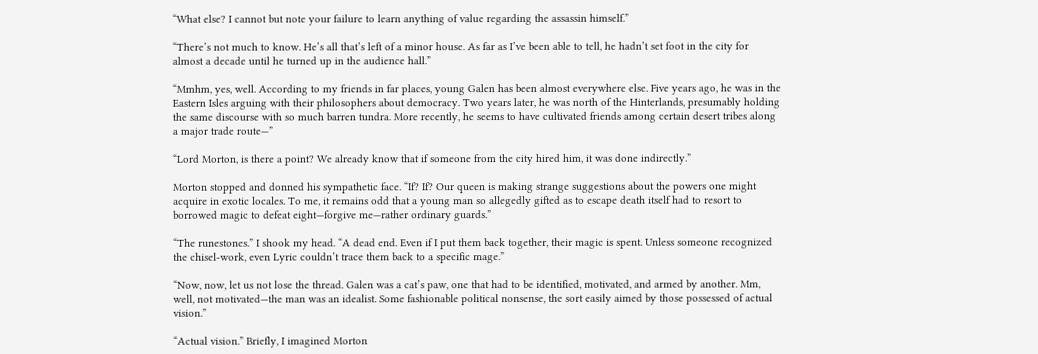“What else? I cannot but note your failure to learn anything of value regarding the assassin himself.”

“There’s not much to know. He’s all that’s left of a minor house. As far as I’ve been able to tell, he hadn’t set foot in the city for almost a decade until he turned up in the audience hall.”

“Mmhm, yes, well. According to my friends in far places, young Galen has been almost everywhere else. Five years ago, he was in the Eastern Isles arguing with their philosophers about democracy. Two years later, he was north of the Hinterlands, presumably holding the same discourse with so much barren tundra. More recently, he seems to have cultivated friends among certain desert tribes along a major trade route—”

“Lord Morton, is there a point? We already know that if someone from the city hired him, it was done indirectly.”

Morton stopped and donned his sympathetic face. “If? If? Our queen is making strange suggestions about the powers one might acquire in exotic locales. To me, it remains odd that a young man so allegedly gifted as to escape death itself had to resort to borrowed magic to defeat eight—forgive me—rather ordinary guards.”

“The runestones.” I shook my head. “A dead end. Even if I put them back together, their magic is spent. Unless someone recognized the chisel-work, even Lyric couldn’t trace them back to a specific mage.”

“Now, now, let us not lose the thread. Galen was a cat’s paw, one that had to be identified, motivated, and armed by another. Mm, well, not motivated—the man was an idealist. Some fashionable political nonsense, the sort easily aimed by those possessed of actual vision.”

“Actual vision.” Briefly, I imagined Morton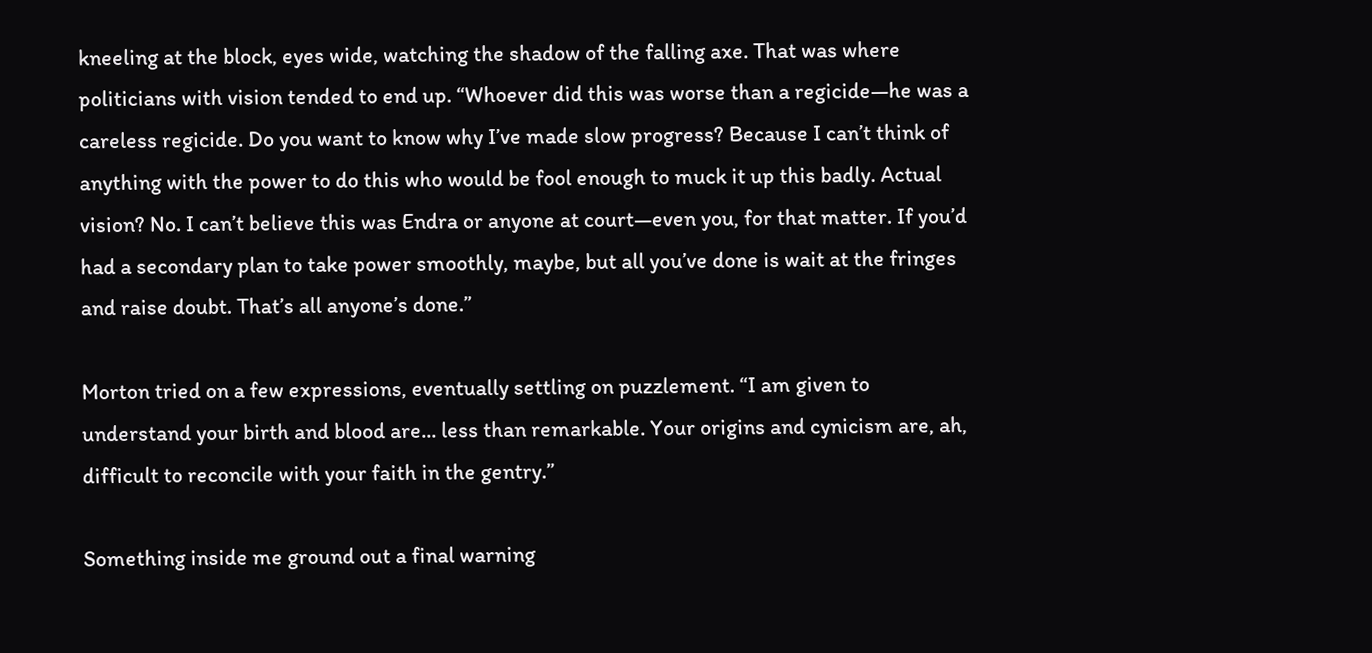kneeling at the block, eyes wide, watching the shadow of the falling axe. That was where politicians with vision tended to end up. “Whoever did this was worse than a regicide—he was a careless regicide. Do you want to know why I’ve made slow progress? Because I can’t think of anything with the power to do this who would be fool enough to muck it up this badly. Actual vision? No. I can’t believe this was Endra or anyone at court—even you, for that matter. If you’d had a secondary plan to take power smoothly, maybe, but all you’ve done is wait at the fringes and raise doubt. That’s all anyone’s done.”

Morton tried on a few expressions, eventually settling on puzzlement. “I am given to understand your birth and blood are... less than remarkable. Your origins and cynicism are, ah, difficult to reconcile with your faith in the gentry.”

Something inside me ground out a final warning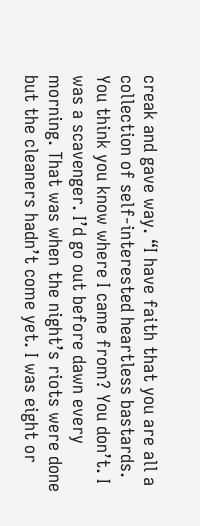creak and gave way. “I have faith that you are all a collection of self-interested heartless bastards. You think you know where I came from? You don’t. I was a scavenger. I’d go out before dawn every morning. That was when the night’s riots were done but the cleaners hadn’t come yet. I was eight or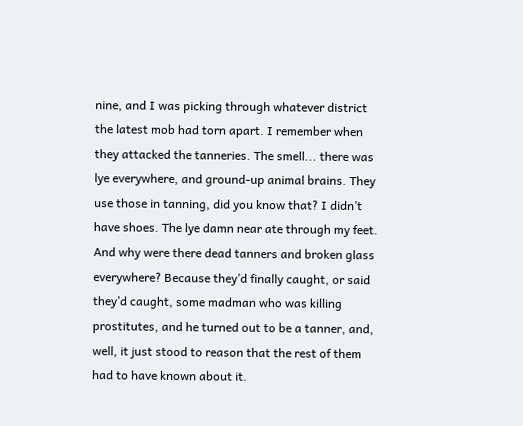nine, and I was picking through whatever district the latest mob had torn apart. I remember when they attacked the tanneries. The smell... there was lye everywhere, and ground-up animal brains. They use those in tanning, did you know that? I didn’t have shoes. The lye damn near ate through my feet. And why were there dead tanners and broken glass everywhere? Because they’d finally caught, or said they’d caught, some madman who was killing prostitutes, and he turned out to be a tanner, and, well, it just stood to reason that the rest of them had to have known about it.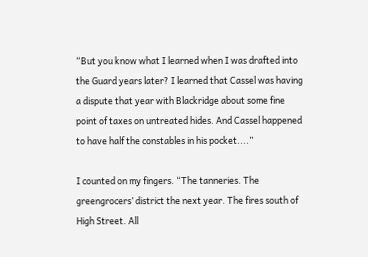“But you know what I learned when I was drafted into the Guard years later? I learned that Cassel was having a dispute that year with Blackridge about some fine point of taxes on untreated hides. And Cassel happened to have half the constables in his pocket....”

I counted on my fingers. “The tanneries. The greengrocers’ district the next year. The fires south of High Street. All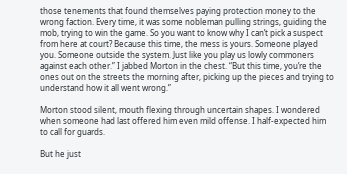those tenements that found themselves paying protection money to the wrong faction. Every time, it was some nobleman pulling strings, guiding the mob, trying to win the game. So you want to know why I can’t pick a suspect from here at court? Because this time, the mess is yours. Someone played you. Someone outside the system. Just like you play us lowly commoners against each other.” I jabbed Morton in the chest. “But this time, you’re the ones out on the streets the morning after, picking up the pieces and trying to understand how it all went wrong.”

Morton stood silent, mouth flexing through uncertain shapes. I wondered when someone had last offered him even mild offense. I half-expected him to call for guards.

But he just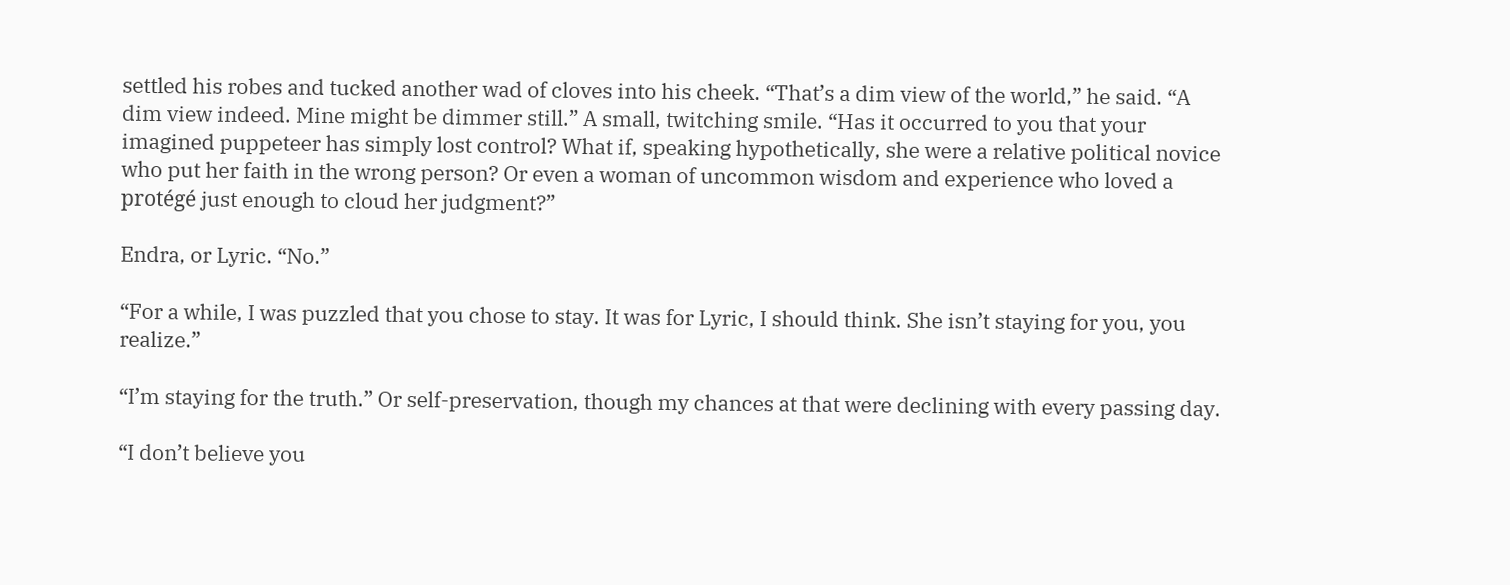settled his robes and tucked another wad of cloves into his cheek. “That’s a dim view of the world,” he said. “A dim view indeed. Mine might be dimmer still.” A small, twitching smile. “Has it occurred to you that your imagined puppeteer has simply lost control? What if, speaking hypothetically, she were a relative political novice who put her faith in the wrong person? Or even a woman of uncommon wisdom and experience who loved a protégé just enough to cloud her judgment?”

Endra, or Lyric. “No.”

“For a while, I was puzzled that you chose to stay. It was for Lyric, I should think. She isn’t staying for you, you realize.”

“I’m staying for the truth.” Or self-preservation, though my chances at that were declining with every passing day.

“I don’t believe you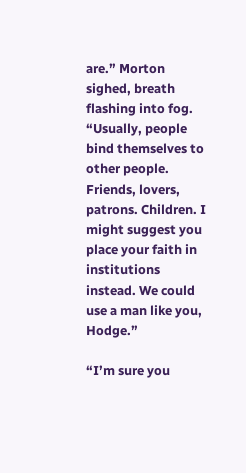are.” Morton sighed, breath flashing into fog. “Usually, people bind themselves to other people. Friends, lovers, patrons. Children. I might suggest you place your faith in institutions instead. We could use a man like you, Hodge.”

“I’m sure you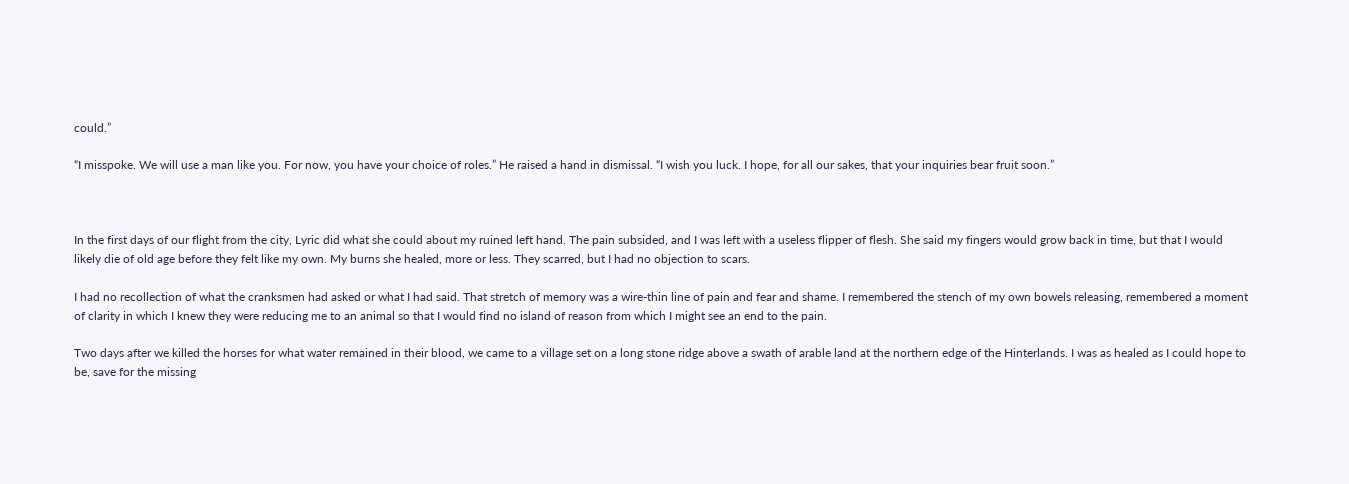could.”

“I misspoke. We will use a man like you. For now, you have your choice of roles.” He raised a hand in dismissal. “I wish you luck. I hope, for all our sakes, that your inquiries bear fruit soon.”



In the first days of our flight from the city, Lyric did what she could about my ruined left hand. The pain subsided, and I was left with a useless flipper of flesh. She said my fingers would grow back in time, but that I would likely die of old age before they felt like my own. My burns she healed, more or less. They scarred, but I had no objection to scars.

I had no recollection of what the cranksmen had asked or what I had said. That stretch of memory was a wire-thin line of pain and fear and shame. I remembered the stench of my own bowels releasing, remembered a moment of clarity in which I knew they were reducing me to an animal so that I would find no island of reason from which I might see an end to the pain.

Two days after we killed the horses for what water remained in their blood, we came to a village set on a long stone ridge above a swath of arable land at the northern edge of the Hinterlands. I was as healed as I could hope to be, save for the missing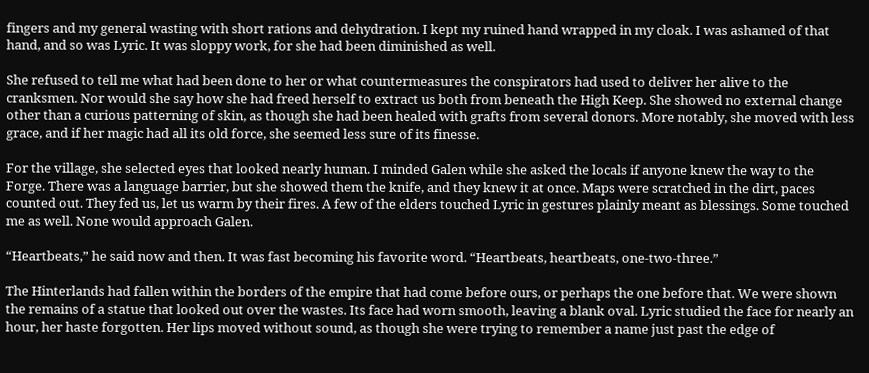fingers and my general wasting with short rations and dehydration. I kept my ruined hand wrapped in my cloak. I was ashamed of that hand, and so was Lyric. It was sloppy work, for she had been diminished as well.

She refused to tell me what had been done to her or what countermeasures the conspirators had used to deliver her alive to the cranksmen. Nor would she say how she had freed herself to extract us both from beneath the High Keep. She showed no external change other than a curious patterning of skin, as though she had been healed with grafts from several donors. More notably, she moved with less grace, and if her magic had all its old force, she seemed less sure of its finesse.

For the village, she selected eyes that looked nearly human. I minded Galen while she asked the locals if anyone knew the way to the Forge. There was a language barrier, but she showed them the knife, and they knew it at once. Maps were scratched in the dirt, paces counted out. They fed us, let us warm by their fires. A few of the elders touched Lyric in gestures plainly meant as blessings. Some touched me as well. None would approach Galen.

“Heartbeats,” he said now and then. It was fast becoming his favorite word. “Heartbeats, heartbeats, one-two-three.”

The Hinterlands had fallen within the borders of the empire that had come before ours, or perhaps the one before that. We were shown the remains of a statue that looked out over the wastes. Its face had worn smooth, leaving a blank oval. Lyric studied the face for nearly an hour, her haste forgotten. Her lips moved without sound, as though she were trying to remember a name just past the edge of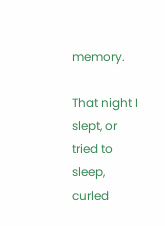memory.

That night I slept, or tried to sleep, curled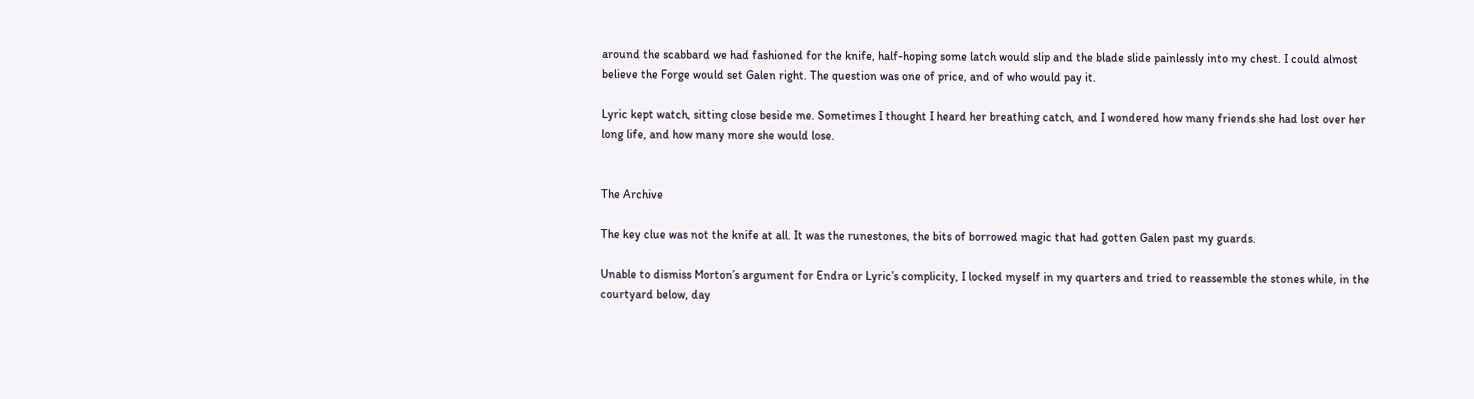around the scabbard we had fashioned for the knife, half-hoping some latch would slip and the blade slide painlessly into my chest. I could almost believe the Forge would set Galen right. The question was one of price, and of who would pay it.

Lyric kept watch, sitting close beside me. Sometimes I thought I heard her breathing catch, and I wondered how many friends she had lost over her long life, and how many more she would lose.


The Archive

The key clue was not the knife at all. It was the runestones, the bits of borrowed magic that had gotten Galen past my guards.

Unable to dismiss Morton’s argument for Endra or Lyric’s complicity, I locked myself in my quarters and tried to reassemble the stones while, in the courtyard below, day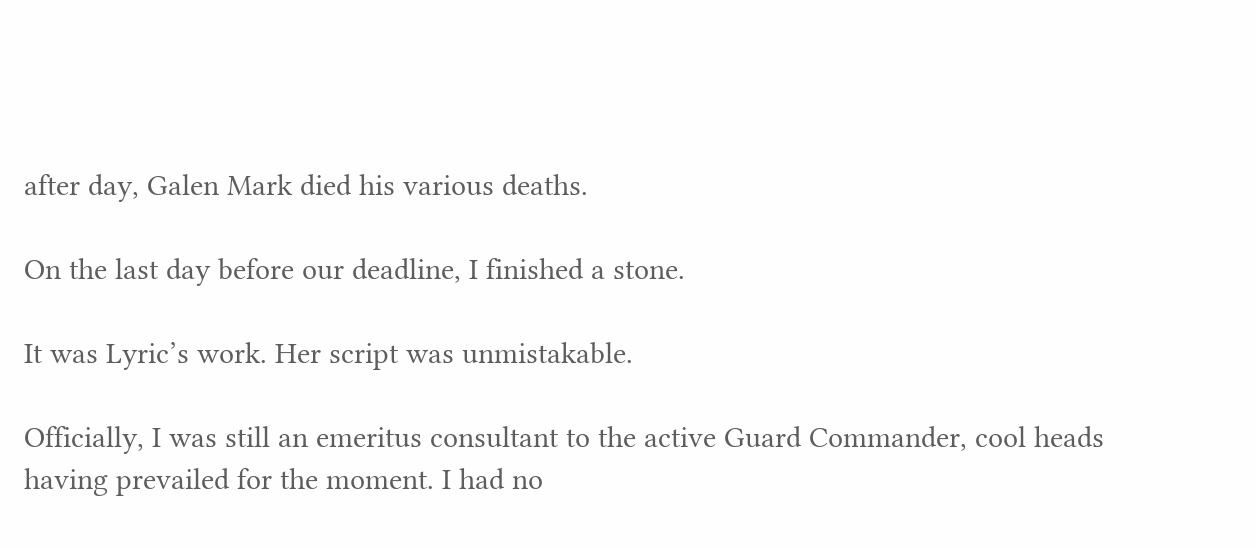after day, Galen Mark died his various deaths.

On the last day before our deadline, I finished a stone.

It was Lyric’s work. Her script was unmistakable.

Officially, I was still an emeritus consultant to the active Guard Commander, cool heads having prevailed for the moment. I had no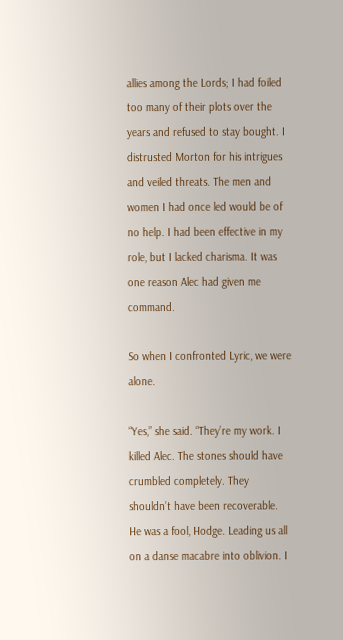allies among the Lords; I had foiled too many of their plots over the years and refused to stay bought. I distrusted Morton for his intrigues and veiled threats. The men and women I had once led would be of no help. I had been effective in my role, but I lacked charisma. It was one reason Alec had given me command.

So when I confronted Lyric, we were alone.

“Yes,” she said. “They’re my work. I killed Alec. The stones should have crumbled completely. They shouldn’t have been recoverable. He was a fool, Hodge. Leading us all on a danse macabre into oblivion. I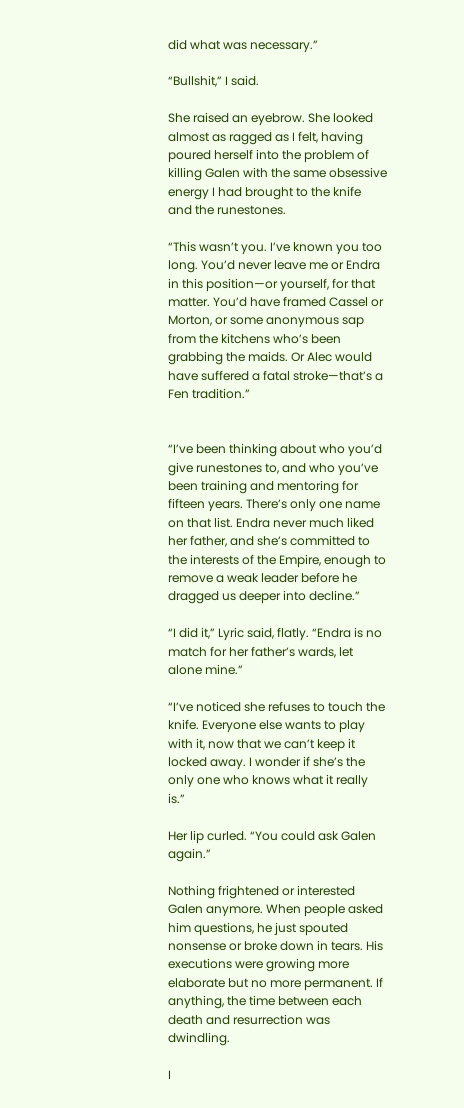did what was necessary.”

“Bullshit,” I said.

She raised an eyebrow. She looked almost as ragged as I felt, having poured herself into the problem of killing Galen with the same obsessive energy I had brought to the knife and the runestones.

“This wasn’t you. I’ve known you too long. You’d never leave me or Endra in this position—or yourself, for that matter. You’d have framed Cassel or Morton, or some anonymous sap from the kitchens who’s been grabbing the maids. Or Alec would have suffered a fatal stroke—that’s a Fen tradition.”


“I’ve been thinking about who you’d give runestones to, and who you’ve been training and mentoring for fifteen years. There’s only one name on that list. Endra never much liked her father, and she’s committed to the interests of the Empire, enough to remove a weak leader before he dragged us deeper into decline.”

“I did it,” Lyric said, flatly. “Endra is no match for her father’s wards, let alone mine.”

“I’ve noticed she refuses to touch the knife. Everyone else wants to play with it, now that we can’t keep it locked away. I wonder if she’s the only one who knows what it really is.”

Her lip curled. “You could ask Galen again.”

Nothing frightened or interested Galen anymore. When people asked him questions, he just spouted nonsense or broke down in tears. His executions were growing more elaborate but no more permanent. If anything, the time between each death and resurrection was dwindling.

I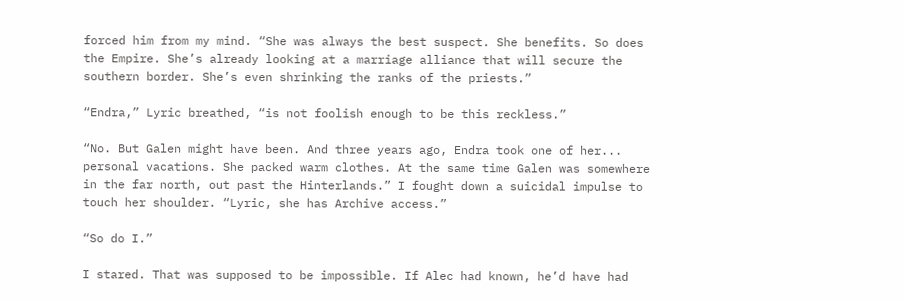forced him from my mind. “She was always the best suspect. She benefits. So does the Empire. She’s already looking at a marriage alliance that will secure the southern border. She’s even shrinking the ranks of the priests.”

“Endra,” Lyric breathed, “is not foolish enough to be this reckless.”

“No. But Galen might have been. And three years ago, Endra took one of her... personal vacations. She packed warm clothes. At the same time Galen was somewhere in the far north, out past the Hinterlands.” I fought down a suicidal impulse to touch her shoulder. “Lyric, she has Archive access.”

“So do I.”

I stared. That was supposed to be impossible. If Alec had known, he’d have had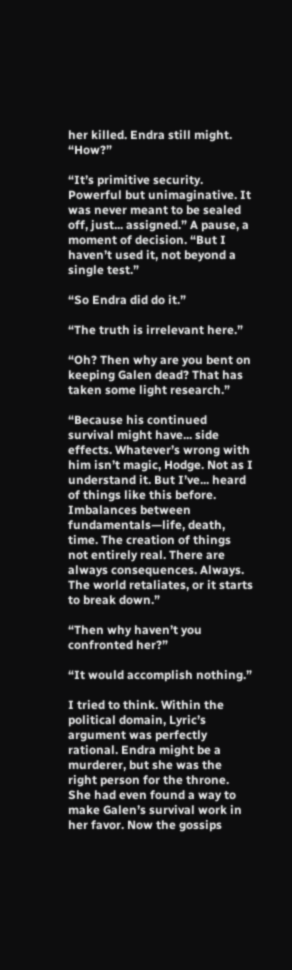her killed. Endra still might. “How?”

“It’s primitive security. Powerful but unimaginative. It was never meant to be sealed off, just... assigned.” A pause, a moment of decision. “But I haven’t used it, not beyond a single test.”

“So Endra did do it.”

“The truth is irrelevant here.”

“Oh? Then why are you bent on keeping Galen dead? That has taken some light research.”

“Because his continued survival might have... side effects. Whatever’s wrong with him isn’t magic, Hodge. Not as I understand it. But I’ve... heard of things like this before. Imbalances between fundamentals—life, death, time. The creation of things not entirely real. There are always consequences. Always. The world retaliates, or it starts to break down.”

“Then why haven’t you confronted her?”

“It would accomplish nothing.”

I tried to think. Within the political domain, Lyric’s argument was perfectly rational. Endra might be a murderer, but she was the right person for the throne. She had even found a way to make Galen’s survival work in her favor. Now the gossips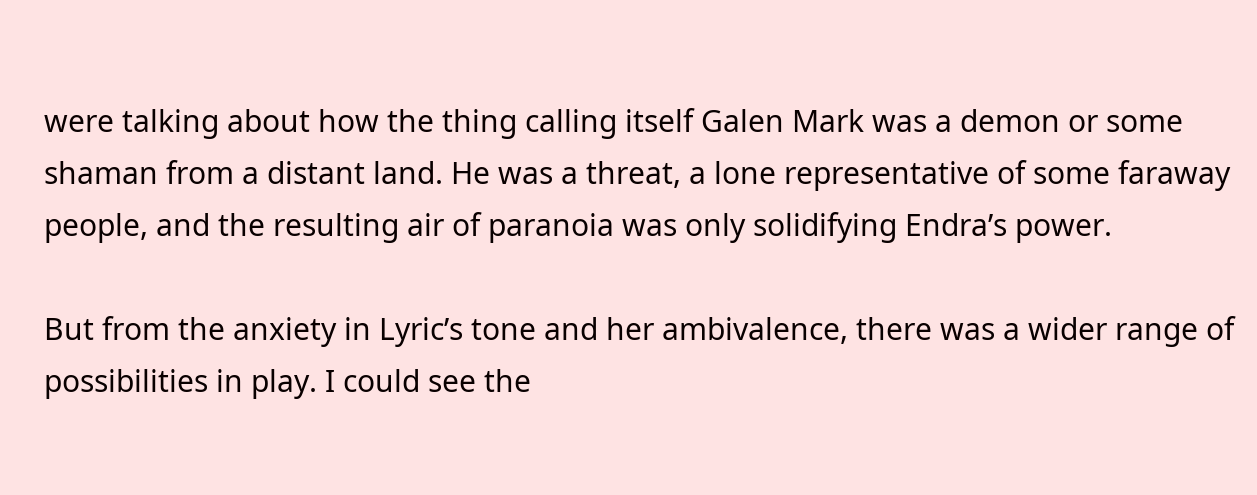were talking about how the thing calling itself Galen Mark was a demon or some shaman from a distant land. He was a threat, a lone representative of some faraway people, and the resulting air of paranoia was only solidifying Endra’s power.

But from the anxiety in Lyric’s tone and her ambivalence, there was a wider range of possibilities in play. I could see the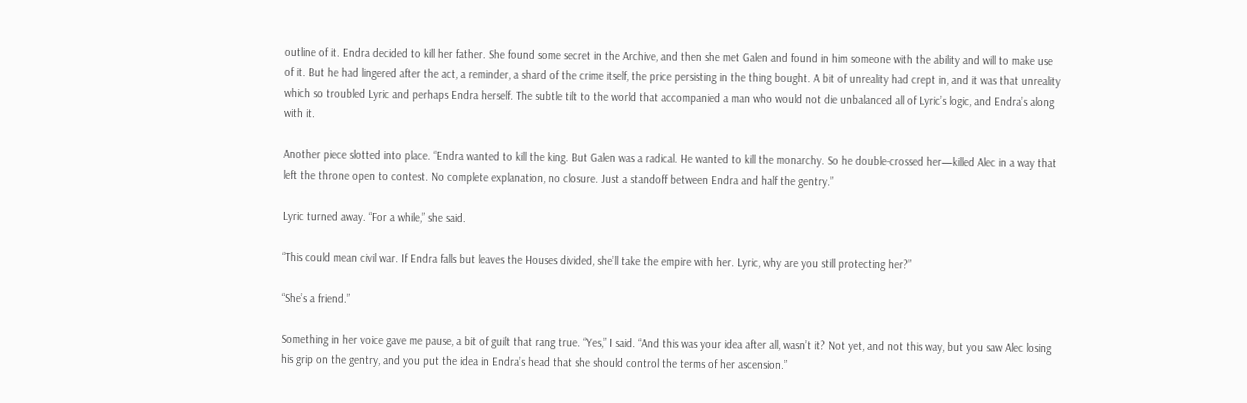outline of it. Endra decided to kill her father. She found some secret in the Archive, and then she met Galen and found in him someone with the ability and will to make use of it. But he had lingered after the act, a reminder, a shard of the crime itself, the price persisting in the thing bought. A bit of unreality had crept in, and it was that unreality which so troubled Lyric and perhaps Endra herself. The subtle tilt to the world that accompanied a man who would not die unbalanced all of Lyric’s logic, and Endra’s along with it.

Another piece slotted into place. “Endra wanted to kill the king. But Galen was a radical. He wanted to kill the monarchy. So he double-crossed her—killed Alec in a way that left the throne open to contest. No complete explanation, no closure. Just a standoff between Endra and half the gentry.”

Lyric turned away. “For a while,” she said.

“This could mean civil war. If Endra falls but leaves the Houses divided, she’ll take the empire with her. Lyric, why are you still protecting her?”

“She’s a friend.”

Something in her voice gave me pause, a bit of guilt that rang true. “Yes,” I said. “And this was your idea after all, wasn’t it? Not yet, and not this way, but you saw Alec losing his grip on the gentry, and you put the idea in Endra’s head that she should control the terms of her ascension.”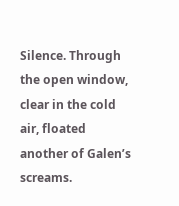Silence. Through the open window, clear in the cold air, floated another of Galen’s screams.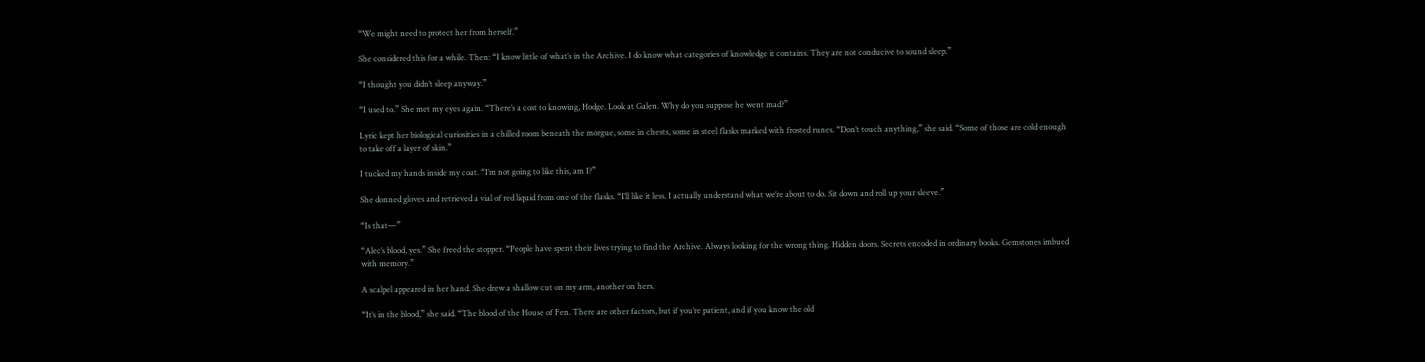“We might need to protect her from herself.”

She considered this for a while. Then: “I know little of what’s in the Archive. I do know what categories of knowledge it contains. They are not conducive to sound sleep.”

“I thought you didn’t sleep anyway.”

“I used to.” She met my eyes again. “There’s a cost to knowing, Hodge. Look at Galen. Why do you suppose he went mad?”

Lyric kept her biological curiosities in a chilled room beneath the morgue, some in chests, some in steel flasks marked with frosted runes. “Don’t touch anything,” she said. “Some of those are cold enough to take off a layer of skin.”

I tucked my hands inside my coat. “I’m not going to like this, am I?”

She donned gloves and retrieved a vial of red liquid from one of the flasks. “I’ll like it less. I actually understand what we’re about to do. Sit down and roll up your sleeve.”

“Is that—”

“Alec’s blood, yes.” She freed the stopper. “People have spent their lives trying to find the Archive. Always looking for the wrong thing. Hidden doors. Secrets encoded in ordinary books. Gemstones imbued with memory.”

A scalpel appeared in her hand. She drew a shallow cut on my arm, another on hers.

“It’s in the blood,” she said. “The blood of the House of Fen. There are other factors, but if you’re patient, and if you know the old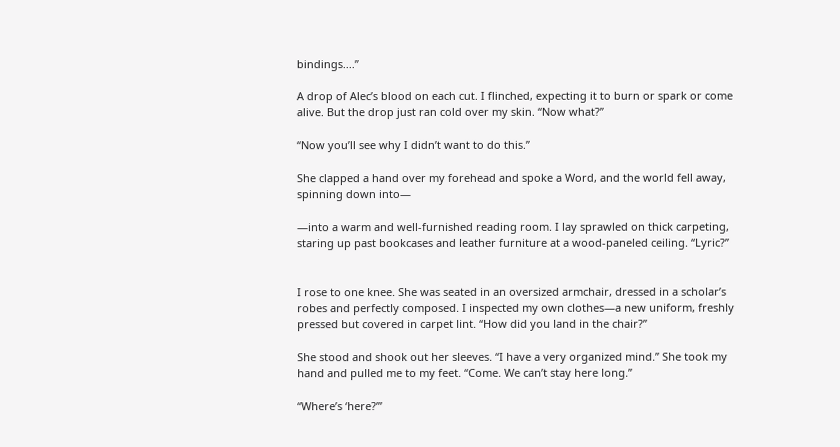bindings....”

A drop of Alec’s blood on each cut. I flinched, expecting it to burn or spark or come alive. But the drop just ran cold over my skin. “Now what?”

“Now you’ll see why I didn’t want to do this.”

She clapped a hand over my forehead and spoke a Word, and the world fell away, spinning down into—

—into a warm and well-furnished reading room. I lay sprawled on thick carpeting, staring up past bookcases and leather furniture at a wood-paneled ceiling. “Lyric?”


I rose to one knee. She was seated in an oversized armchair, dressed in a scholar’s robes and perfectly composed. I inspected my own clothes—a new uniform, freshly pressed but covered in carpet lint. “How did you land in the chair?”

She stood and shook out her sleeves. “I have a very organized mind.” She took my hand and pulled me to my feet. “Come. We can’t stay here long.”

“Where’s ‘here?’”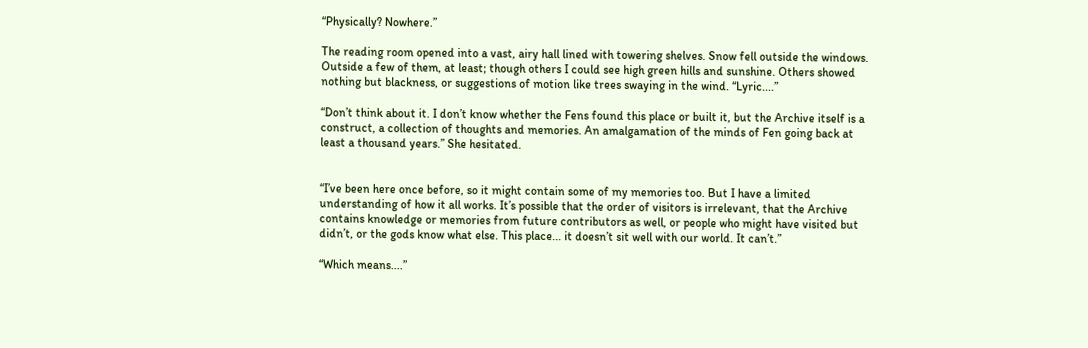“Physically? Nowhere.”

The reading room opened into a vast, airy hall lined with towering shelves. Snow fell outside the windows. Outside a few of them, at least; though others I could see high green hills and sunshine. Others showed nothing but blackness, or suggestions of motion like trees swaying in the wind. “Lyric....”

“Don’t think about it. I don’t know whether the Fens found this place or built it, but the Archive itself is a construct, a collection of thoughts and memories. An amalgamation of the minds of Fen going back at least a thousand years.” She hesitated.


“I’ve been here once before, so it might contain some of my memories too. But I have a limited understanding of how it all works. It’s possible that the order of visitors is irrelevant, that the Archive contains knowledge or memories from future contributors as well, or people who might have visited but didn’t, or the gods know what else. This place... it doesn’t sit well with our world. It can’t.”

“Which means....”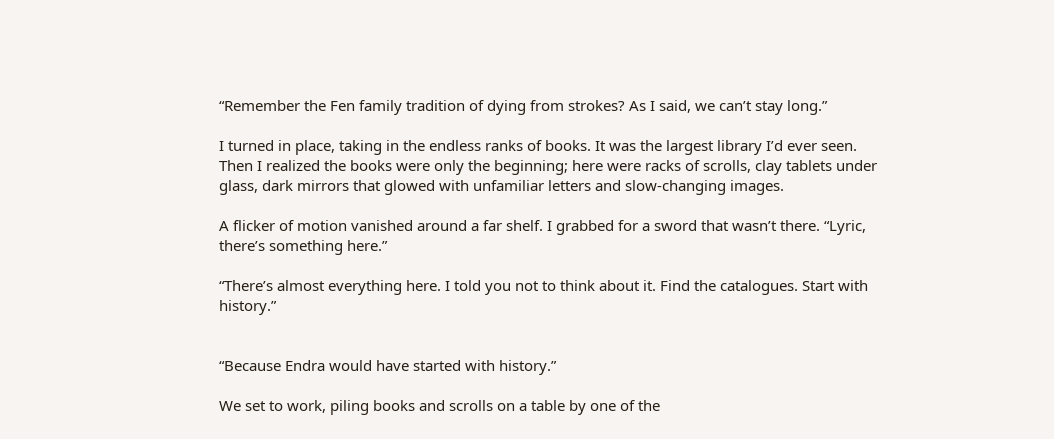“Remember the Fen family tradition of dying from strokes? As I said, we can’t stay long.”

I turned in place, taking in the endless ranks of books. It was the largest library I’d ever seen. Then I realized the books were only the beginning; here were racks of scrolls, clay tablets under glass, dark mirrors that glowed with unfamiliar letters and slow-changing images.

A flicker of motion vanished around a far shelf. I grabbed for a sword that wasn’t there. “Lyric, there’s something here.”

“There’s almost everything here. I told you not to think about it. Find the catalogues. Start with history.”


“Because Endra would have started with history.”

We set to work, piling books and scrolls on a table by one of the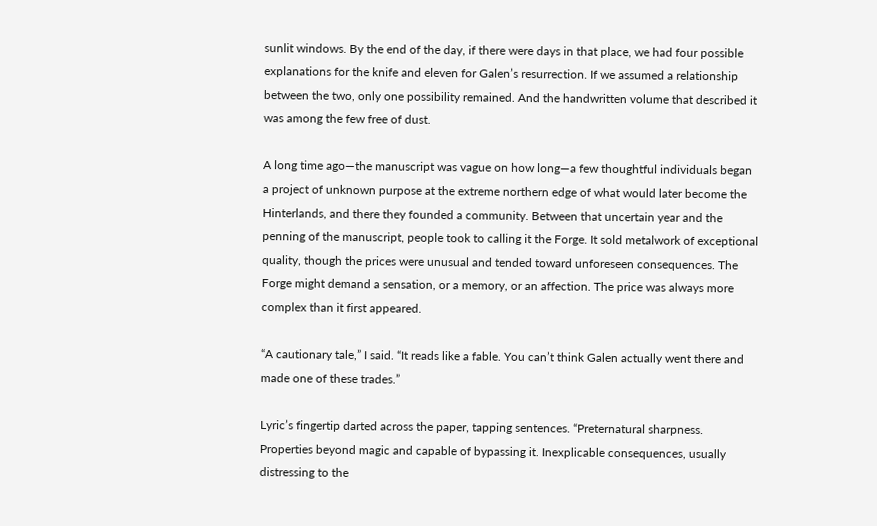sunlit windows. By the end of the day, if there were days in that place, we had four possible explanations for the knife and eleven for Galen’s resurrection. If we assumed a relationship between the two, only one possibility remained. And the handwritten volume that described it was among the few free of dust.

A long time ago—the manuscript was vague on how long—a few thoughtful individuals began a project of unknown purpose at the extreme northern edge of what would later become the Hinterlands, and there they founded a community. Between that uncertain year and the penning of the manuscript, people took to calling it the Forge. It sold metalwork of exceptional quality, though the prices were unusual and tended toward unforeseen consequences. The Forge might demand a sensation, or a memory, or an affection. The price was always more complex than it first appeared.

“A cautionary tale,” I said. “It reads like a fable. You can’t think Galen actually went there and made one of these trades.”

Lyric’s fingertip darted across the paper, tapping sentences. “Preternatural sharpness. Properties beyond magic and capable of bypassing it. Inexplicable consequences, usually distressing to the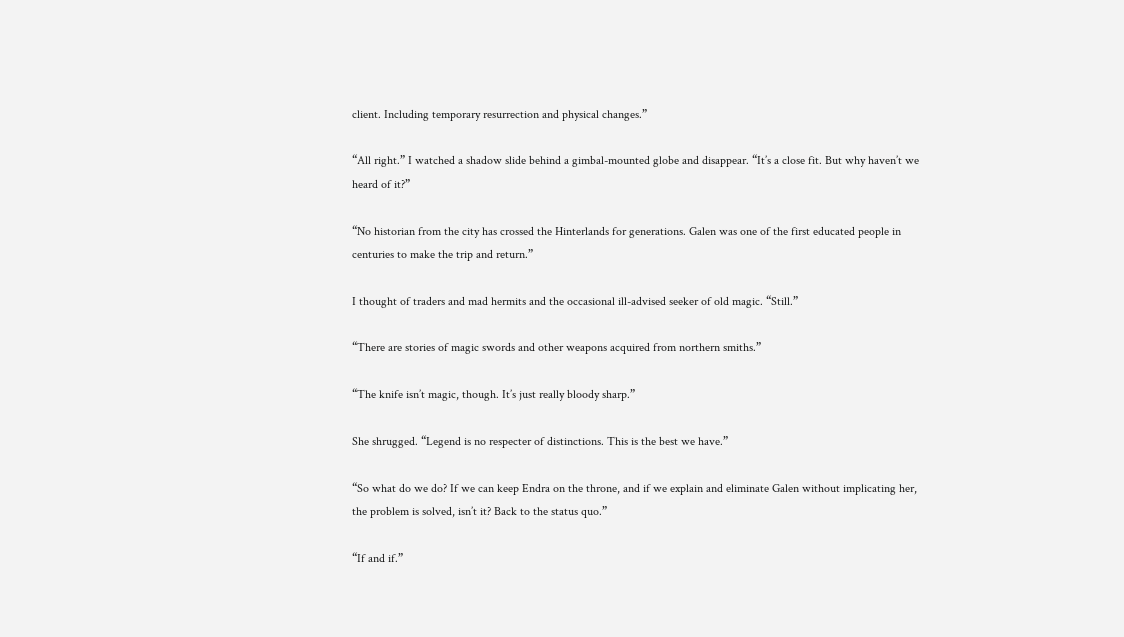client. Including temporary resurrection and physical changes.”

“All right.” I watched a shadow slide behind a gimbal-mounted globe and disappear. “It’s a close fit. But why haven’t we heard of it?”

“No historian from the city has crossed the Hinterlands for generations. Galen was one of the first educated people in centuries to make the trip and return.”

I thought of traders and mad hermits and the occasional ill-advised seeker of old magic. “Still.”

“There are stories of magic swords and other weapons acquired from northern smiths.”

“The knife isn’t magic, though. It’s just really bloody sharp.”

She shrugged. “Legend is no respecter of distinctions. This is the best we have.”

“So what do we do? If we can keep Endra on the throne, and if we explain and eliminate Galen without implicating her, the problem is solved, isn’t it? Back to the status quo.”

“If and if.”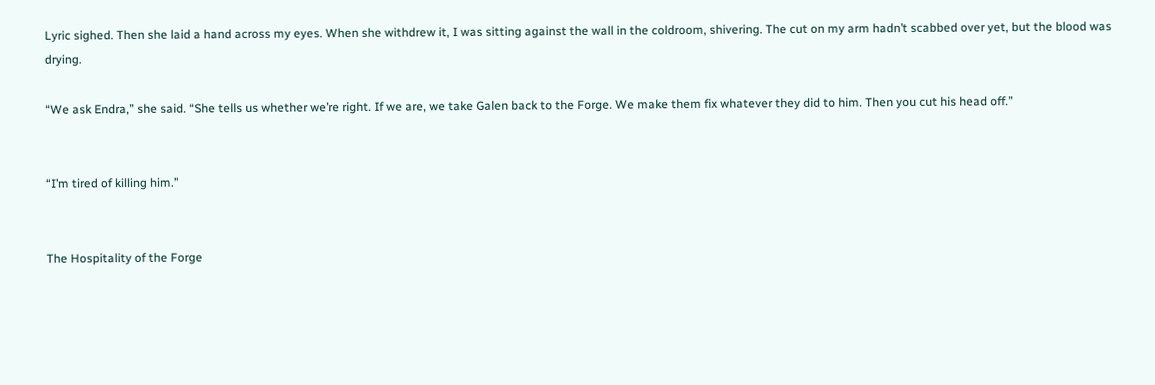Lyric sighed. Then she laid a hand across my eyes. When she withdrew it, I was sitting against the wall in the coldroom, shivering. The cut on my arm hadn’t scabbed over yet, but the blood was drying.

“We ask Endra,” she said. “She tells us whether we’re right. If we are, we take Galen back to the Forge. We make them fix whatever they did to him. Then you cut his head off.”


“I’m tired of killing him.”


The Hospitality of the Forge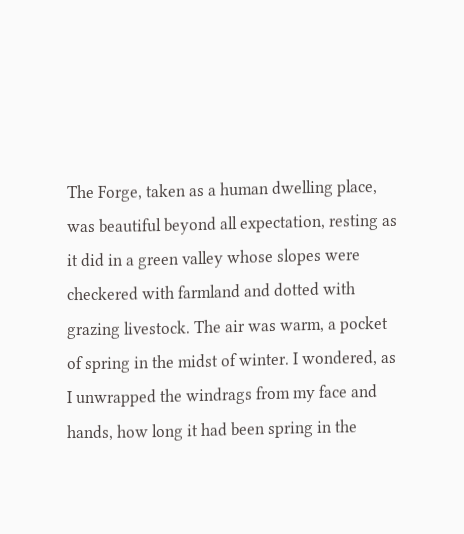The Forge, taken as a human dwelling place, was beautiful beyond all expectation, resting as it did in a green valley whose slopes were checkered with farmland and dotted with grazing livestock. The air was warm, a pocket of spring in the midst of winter. I wondered, as I unwrapped the windrags from my face and hands, how long it had been spring in the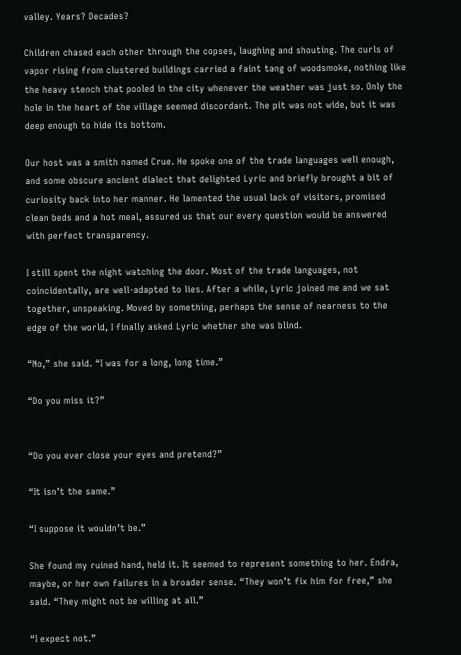valley. Years? Decades?

Children chased each other through the copses, laughing and shouting. The curls of vapor rising from clustered buildings carried a faint tang of woodsmoke, nothing like the heavy stench that pooled in the city whenever the weather was just so. Only the hole in the heart of the village seemed discordant. The pit was not wide, but it was deep enough to hide its bottom.

Our host was a smith named Crue. He spoke one of the trade languages well enough, and some obscure ancient dialect that delighted Lyric and briefly brought a bit of curiosity back into her manner. He lamented the usual lack of visitors, promised clean beds and a hot meal, assured us that our every question would be answered with perfect transparency.

I still spent the night watching the door. Most of the trade languages, not coincidentally, are well-adapted to lies. After a while, Lyric joined me and we sat together, unspeaking. Moved by something, perhaps the sense of nearness to the edge of the world, I finally asked Lyric whether she was blind.

“No,” she said. “I was for a long, long time.”

“Do you miss it?”


“Do you ever close your eyes and pretend?”

“It isn’t the same.”

“I suppose it wouldn’t be.”

She found my ruined hand, held it. It seemed to represent something to her. Endra, maybe, or her own failures in a broader sense. “They won’t fix him for free,” she said. “They might not be willing at all.”

“I expect not.”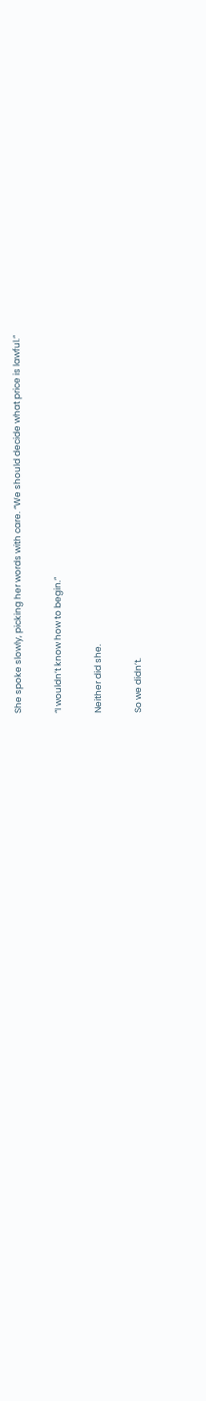She spoke slowly, picking her words with care. “We should decide what price is lawful.”

“I wouldn’t know how to begin.”

Neither did she.

So we didn’t.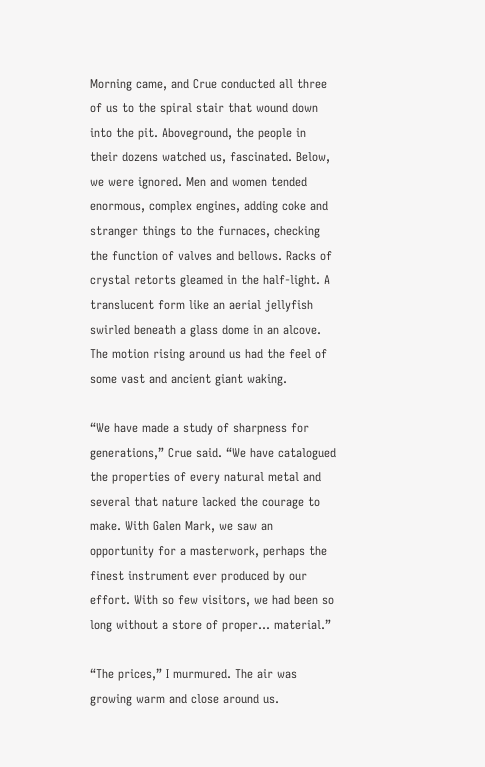Morning came, and Crue conducted all three of us to the spiral stair that wound down into the pit. Aboveground, the people in their dozens watched us, fascinated. Below, we were ignored. Men and women tended enormous, complex engines, adding coke and stranger things to the furnaces, checking the function of valves and bellows. Racks of crystal retorts gleamed in the half-light. A translucent form like an aerial jellyfish swirled beneath a glass dome in an alcove. The motion rising around us had the feel of some vast and ancient giant waking.

“We have made a study of sharpness for generations,” Crue said. “We have catalogued the properties of every natural metal and several that nature lacked the courage to make. With Galen Mark, we saw an opportunity for a masterwork, perhaps the finest instrument ever produced by our effort. With so few visitors, we had been so long without a store of proper... material.”

“The prices,” I murmured. The air was growing warm and close around us.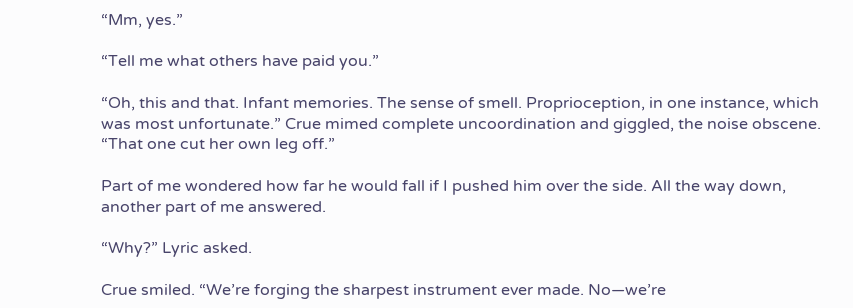“Mm, yes.”

“Tell me what others have paid you.”

“Oh, this and that. Infant memories. The sense of smell. Proprioception, in one instance, which was most unfortunate.” Crue mimed complete uncoordination and giggled, the noise obscene. “That one cut her own leg off.”

Part of me wondered how far he would fall if I pushed him over the side. All the way down, another part of me answered.

“Why?” Lyric asked.

Crue smiled. “We’re forging the sharpest instrument ever made. No—we’re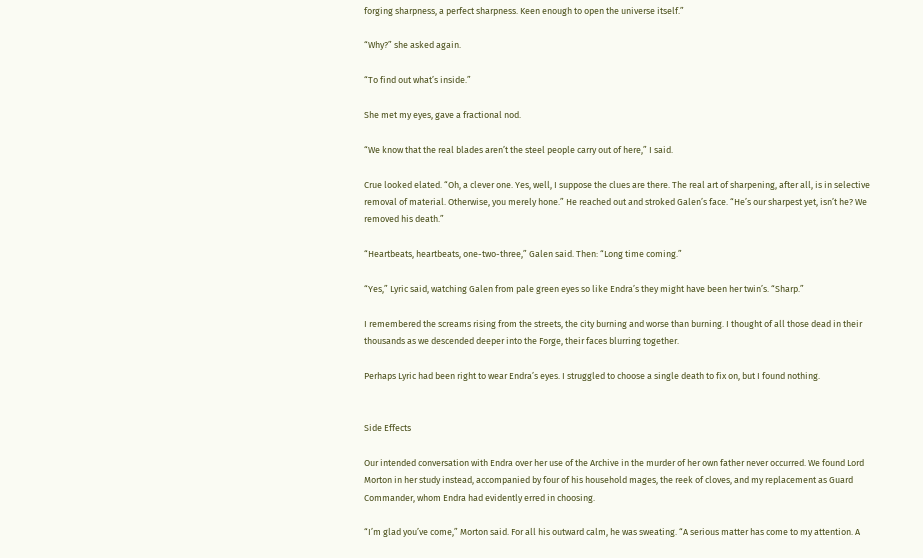forging sharpness, a perfect sharpness. Keen enough to open the universe itself.”

“Why?” she asked again.

“To find out what’s inside.”

She met my eyes, gave a fractional nod.

“We know that the real blades aren’t the steel people carry out of here,” I said.

Crue looked elated. “Oh, a clever one. Yes, well, I suppose the clues are there. The real art of sharpening, after all, is in selective removal of material. Otherwise, you merely hone.” He reached out and stroked Galen’s face. “He’s our sharpest yet, isn’t he? We removed his death.”

“Heartbeats, heartbeats, one-two-three,” Galen said. Then: “Long time coming.”

“Yes,” Lyric said, watching Galen from pale green eyes so like Endra’s they might have been her twin’s. “Sharp.”

I remembered the screams rising from the streets, the city burning and worse than burning. I thought of all those dead in their thousands as we descended deeper into the Forge, their faces blurring together.

Perhaps Lyric had been right to wear Endra’s eyes. I struggled to choose a single death to fix on, but I found nothing.


Side Effects

Our intended conversation with Endra over her use of the Archive in the murder of her own father never occurred. We found Lord Morton in her study instead, accompanied by four of his household mages, the reek of cloves, and my replacement as Guard Commander, whom Endra had evidently erred in choosing.

“I’m glad you’ve come,” Morton said. For all his outward calm, he was sweating. “A serious matter has come to my attention. A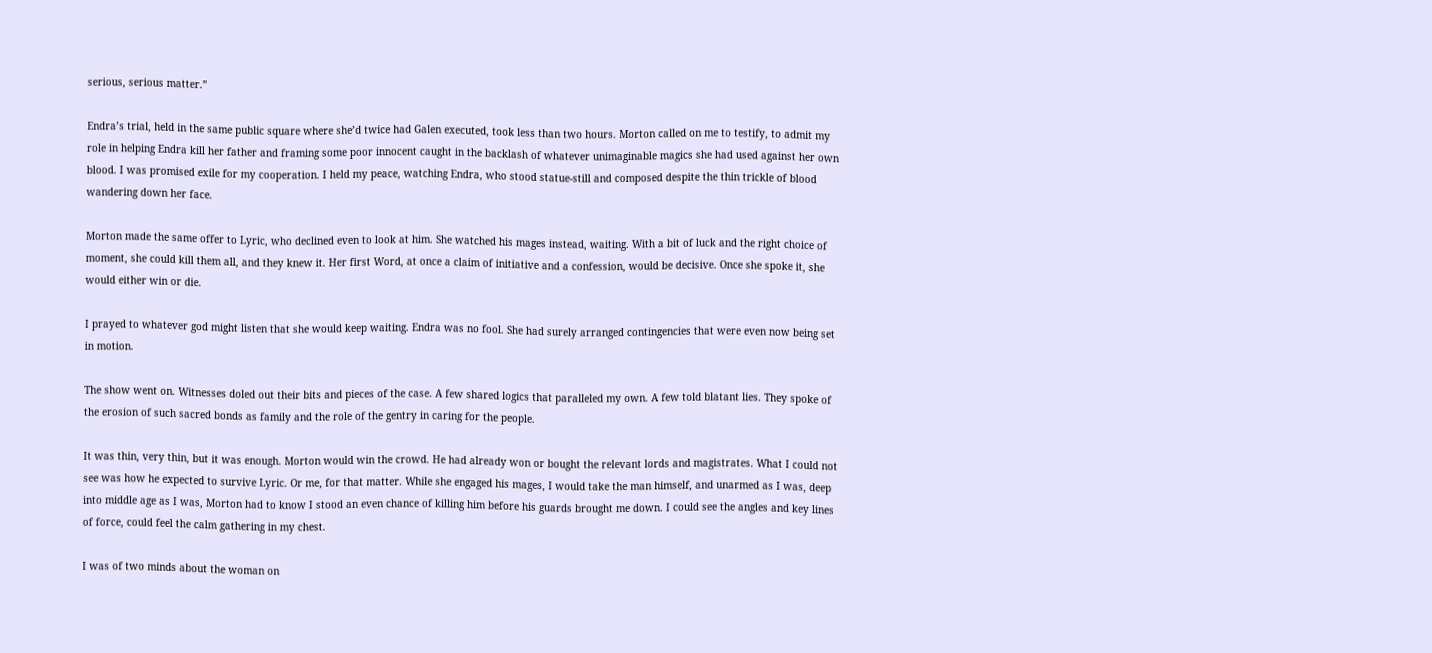serious, serious matter.”

Endra’s trial, held in the same public square where she’d twice had Galen executed, took less than two hours. Morton called on me to testify, to admit my role in helping Endra kill her father and framing some poor innocent caught in the backlash of whatever unimaginable magics she had used against her own blood. I was promised exile for my cooperation. I held my peace, watching Endra, who stood statue-still and composed despite the thin trickle of blood wandering down her face.

Morton made the same offer to Lyric, who declined even to look at him. She watched his mages instead, waiting. With a bit of luck and the right choice of moment, she could kill them all, and they knew it. Her first Word, at once a claim of initiative and a confession, would be decisive. Once she spoke it, she would either win or die.

I prayed to whatever god might listen that she would keep waiting. Endra was no fool. She had surely arranged contingencies that were even now being set in motion.

The show went on. Witnesses doled out their bits and pieces of the case. A few shared logics that paralleled my own. A few told blatant lies. They spoke of the erosion of such sacred bonds as family and the role of the gentry in caring for the people.

It was thin, very thin, but it was enough. Morton would win the crowd. He had already won or bought the relevant lords and magistrates. What I could not see was how he expected to survive Lyric. Or me, for that matter. While she engaged his mages, I would take the man himself, and unarmed as I was, deep into middle age as I was, Morton had to know I stood an even chance of killing him before his guards brought me down. I could see the angles and key lines of force, could feel the calm gathering in my chest.

I was of two minds about the woman on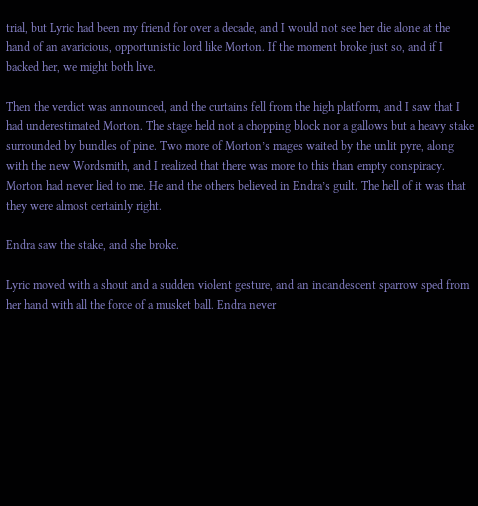trial, but Lyric had been my friend for over a decade, and I would not see her die alone at the hand of an avaricious, opportunistic lord like Morton. If the moment broke just so, and if I backed her, we might both live.

Then the verdict was announced, and the curtains fell from the high platform, and I saw that I had underestimated Morton. The stage held not a chopping block nor a gallows but a heavy stake surrounded by bundles of pine. Two more of Morton’s mages waited by the unlit pyre, along with the new Wordsmith, and I realized that there was more to this than empty conspiracy. Morton had never lied to me. He and the others believed in Endra’s guilt. The hell of it was that they were almost certainly right.

Endra saw the stake, and she broke.

Lyric moved with a shout and a sudden violent gesture, and an incandescent sparrow sped from her hand with all the force of a musket ball. Endra never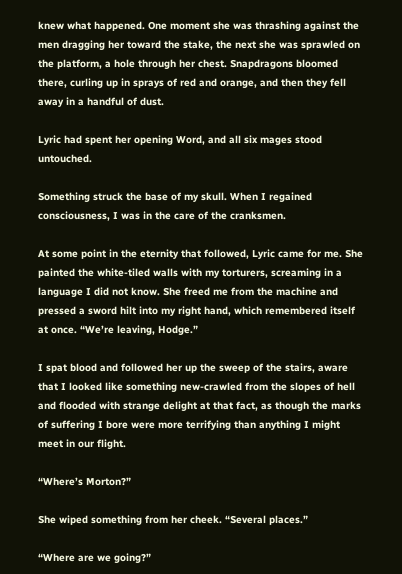knew what happened. One moment she was thrashing against the men dragging her toward the stake, the next she was sprawled on the platform, a hole through her chest. Snapdragons bloomed there, curling up in sprays of red and orange, and then they fell away in a handful of dust.

Lyric had spent her opening Word, and all six mages stood untouched.

Something struck the base of my skull. When I regained consciousness, I was in the care of the cranksmen.

At some point in the eternity that followed, Lyric came for me. She painted the white-tiled walls with my torturers, screaming in a language I did not know. She freed me from the machine and pressed a sword hilt into my right hand, which remembered itself at once. “We’re leaving, Hodge.”

I spat blood and followed her up the sweep of the stairs, aware that I looked like something new-crawled from the slopes of hell and flooded with strange delight at that fact, as though the marks of suffering I bore were more terrifying than anything I might meet in our flight.

“Where’s Morton?”

She wiped something from her cheek. “Several places.”

“Where are we going?”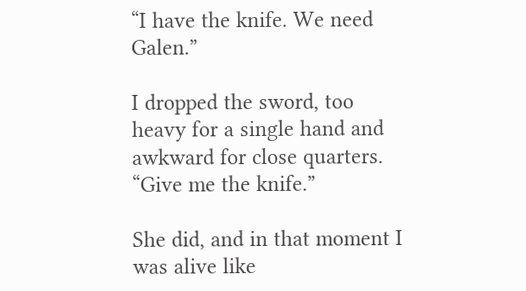“I have the knife. We need Galen.”

I dropped the sword, too heavy for a single hand and awkward for close quarters. “Give me the knife.”

She did, and in that moment I was alive like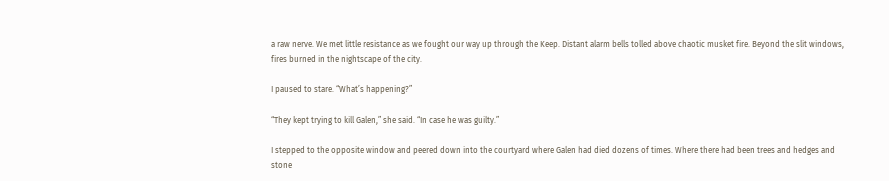a raw nerve. We met little resistance as we fought our way up through the Keep. Distant alarm bells tolled above chaotic musket fire. Beyond the slit windows, fires burned in the nightscape of the city.

I paused to stare. “What’s happening?”

“They kept trying to kill Galen,” she said. “In case he was guilty.”

I stepped to the opposite window and peered down into the courtyard where Galen had died dozens of times. Where there had been trees and hedges and stone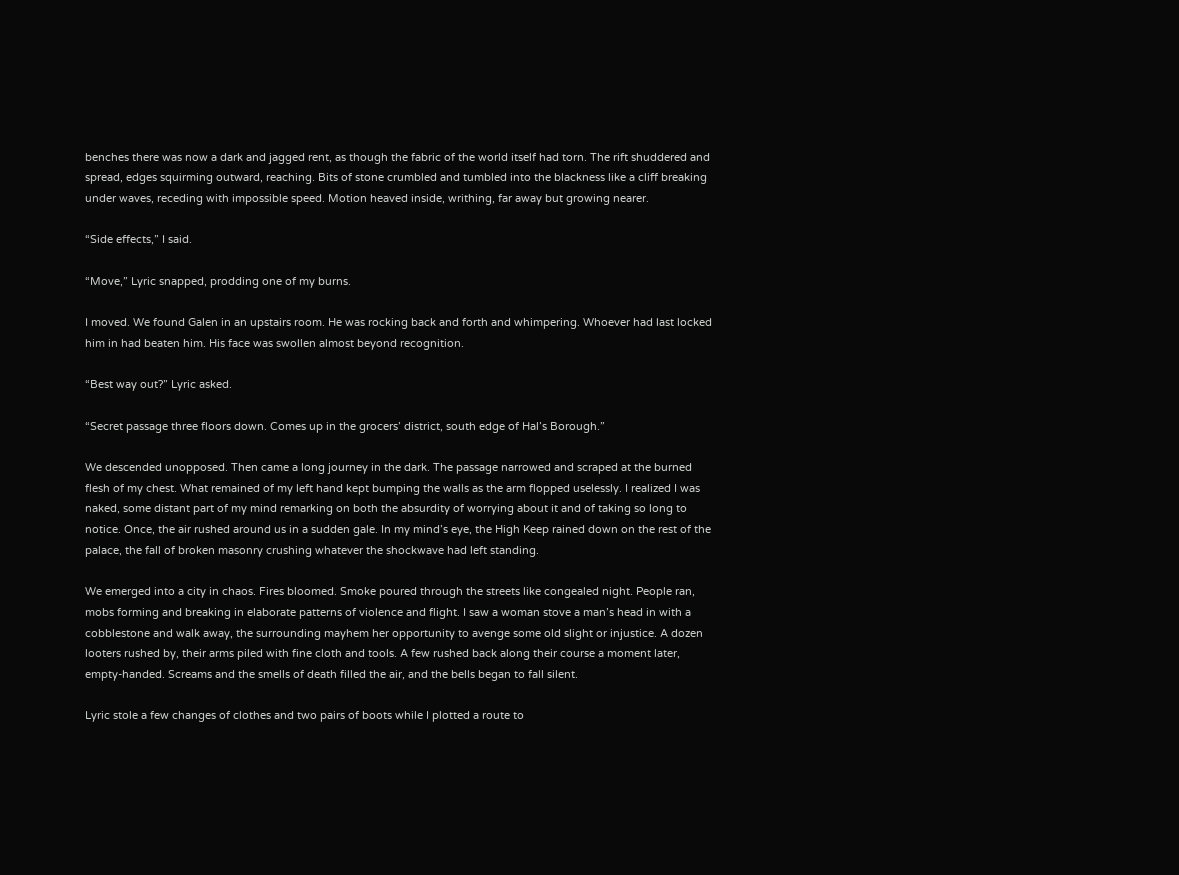benches there was now a dark and jagged rent, as though the fabric of the world itself had torn. The rift shuddered and spread, edges squirming outward, reaching. Bits of stone crumbled and tumbled into the blackness like a cliff breaking under waves, receding with impossible speed. Motion heaved inside, writhing, far away but growing nearer.

“Side effects,” I said.

“Move,” Lyric snapped, prodding one of my burns.

I moved. We found Galen in an upstairs room. He was rocking back and forth and whimpering. Whoever had last locked him in had beaten him. His face was swollen almost beyond recognition.

“Best way out?” Lyric asked.

“Secret passage three floors down. Comes up in the grocers’ district, south edge of Hal’s Borough.”

We descended unopposed. Then came a long journey in the dark. The passage narrowed and scraped at the burned flesh of my chest. What remained of my left hand kept bumping the walls as the arm flopped uselessly. I realized I was naked, some distant part of my mind remarking on both the absurdity of worrying about it and of taking so long to notice. Once, the air rushed around us in a sudden gale. In my mind’s eye, the High Keep rained down on the rest of the palace, the fall of broken masonry crushing whatever the shockwave had left standing.

We emerged into a city in chaos. Fires bloomed. Smoke poured through the streets like congealed night. People ran, mobs forming and breaking in elaborate patterns of violence and flight. I saw a woman stove a man’s head in with a cobblestone and walk away, the surrounding mayhem her opportunity to avenge some old slight or injustice. A dozen looters rushed by, their arms piled with fine cloth and tools. A few rushed back along their course a moment later, empty-handed. Screams and the smells of death filled the air, and the bells began to fall silent.

Lyric stole a few changes of clothes and two pairs of boots while I plotted a route to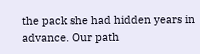the pack she had hidden years in advance. Our path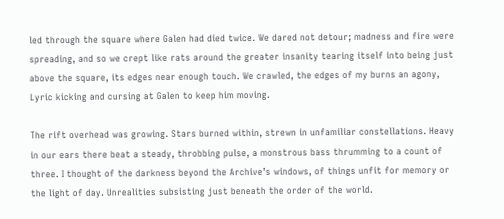led through the square where Galen had died twice. We dared not detour; madness and fire were spreading, and so we crept like rats around the greater insanity tearing itself into being just above the square, its edges near enough touch. We crawled, the edges of my burns an agony, Lyric kicking and cursing at Galen to keep him moving.

The rift overhead was growing. Stars burned within, strewn in unfamiliar constellations. Heavy in our ears there beat a steady, throbbing pulse, a monstrous bass thrumming to a count of three. I thought of the darkness beyond the Archive’s windows, of things unfit for memory or the light of day. Unrealities subsisting just beneath the order of the world.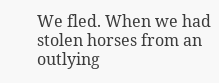We fled. When we had stolen horses from an outlying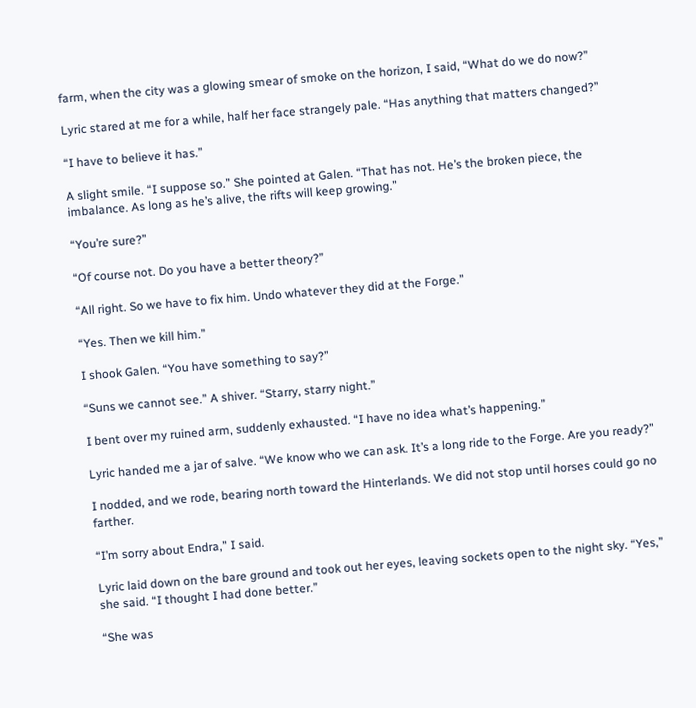farm, when the city was a glowing smear of smoke on the horizon, I said, “What do we do now?”

Lyric stared at me for a while, half her face strangely pale. “Has anything that matters changed?”

“I have to believe it has.”

A slight smile. “I suppose so.” She pointed at Galen. “That has not. He’s the broken piece, the imbalance. As long as he’s alive, the rifts will keep growing.”

“You’re sure?”

“Of course not. Do you have a better theory?”

“All right. So we have to fix him. Undo whatever they did at the Forge.”

“Yes. Then we kill him.”

I shook Galen. “You have something to say?”

“Suns we cannot see.” A shiver. “Starry, starry night.”

I bent over my ruined arm, suddenly exhausted. “I have no idea what’s happening.”

Lyric handed me a jar of salve. “We know who we can ask. It’s a long ride to the Forge. Are you ready?”

I nodded, and we rode, bearing north toward the Hinterlands. We did not stop until horses could go no farther.

“I’m sorry about Endra,” I said.

Lyric laid down on the bare ground and took out her eyes, leaving sockets open to the night sky. “Yes,” she said. “I thought I had done better.”

“She was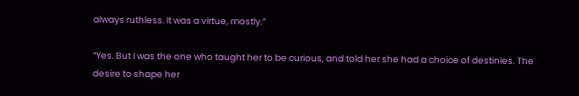always ruthless. It was a virtue, mostly.”

“Yes. But I was the one who taught her to be curious, and told her she had a choice of destinies. The desire to shape her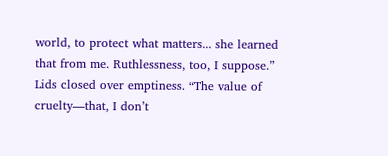world, to protect what matters... she learned that from me. Ruthlessness, too, I suppose.” Lids closed over emptiness. “The value of cruelty—that, I don’t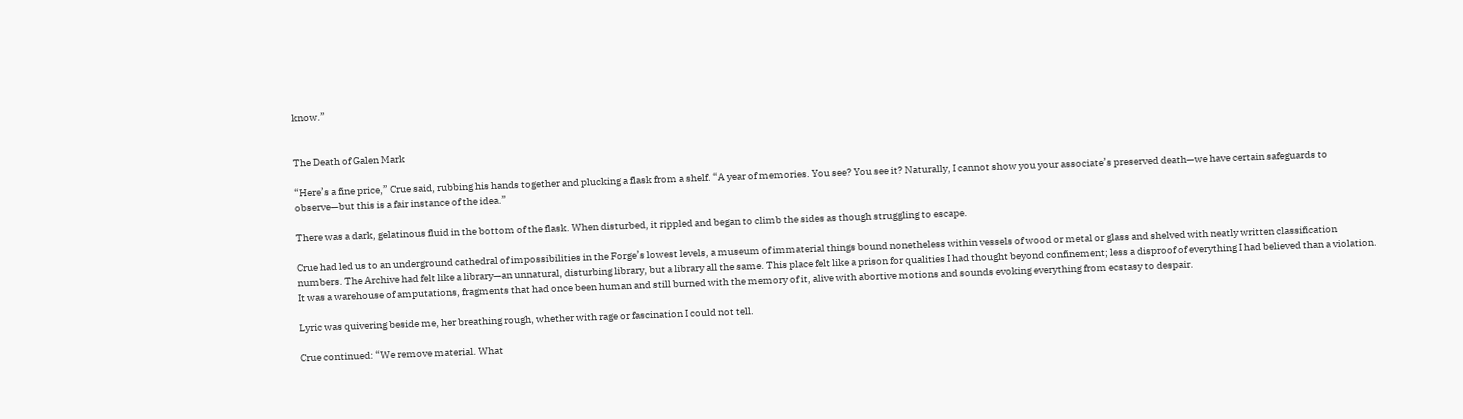know.”


The Death of Galen Mark

“Here’s a fine price,” Crue said, rubbing his hands together and plucking a flask from a shelf. “A year of memories. You see? You see it? Naturally, I cannot show you your associate’s preserved death—we have certain safeguards to observe—but this is a fair instance of the idea.”

There was a dark, gelatinous fluid in the bottom of the flask. When disturbed, it rippled and began to climb the sides as though struggling to escape.

Crue had led us to an underground cathedral of impossibilities in the Forge’s lowest levels, a museum of immaterial things bound nonetheless within vessels of wood or metal or glass and shelved with neatly written classification numbers. The Archive had felt like a library—an unnatural, disturbing library, but a library all the same. This place felt like a prison for qualities I had thought beyond confinement; less a disproof of everything I had believed than a violation. It was a warehouse of amputations, fragments that had once been human and still burned with the memory of it, alive with abortive motions and sounds evoking everything from ecstasy to despair.

Lyric was quivering beside me, her breathing rough, whether with rage or fascination I could not tell.

Crue continued: “We remove material. What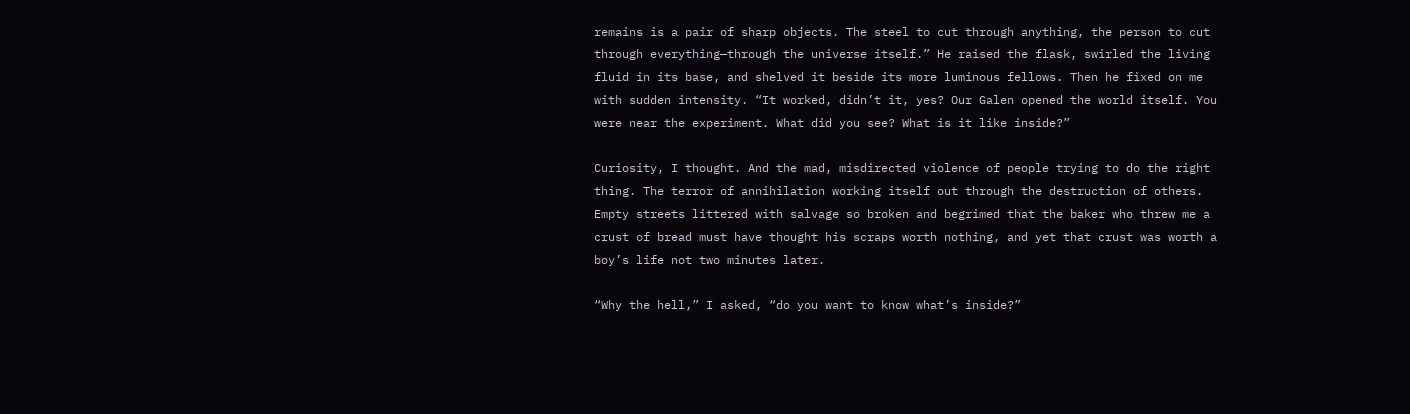remains is a pair of sharp objects. The steel to cut through anything, the person to cut through everything—through the universe itself.” He raised the flask, swirled the living fluid in its base, and shelved it beside its more luminous fellows. Then he fixed on me with sudden intensity. “It worked, didn’t it, yes? Our Galen opened the world itself. You were near the experiment. What did you see? What is it like inside?”

Curiosity, I thought. And the mad, misdirected violence of people trying to do the right thing. The terror of annihilation working itself out through the destruction of others. Empty streets littered with salvage so broken and begrimed that the baker who threw me a crust of bread must have thought his scraps worth nothing, and yet that crust was worth a boy’s life not two minutes later.

“Why the hell,” I asked, “do you want to know what’s inside?”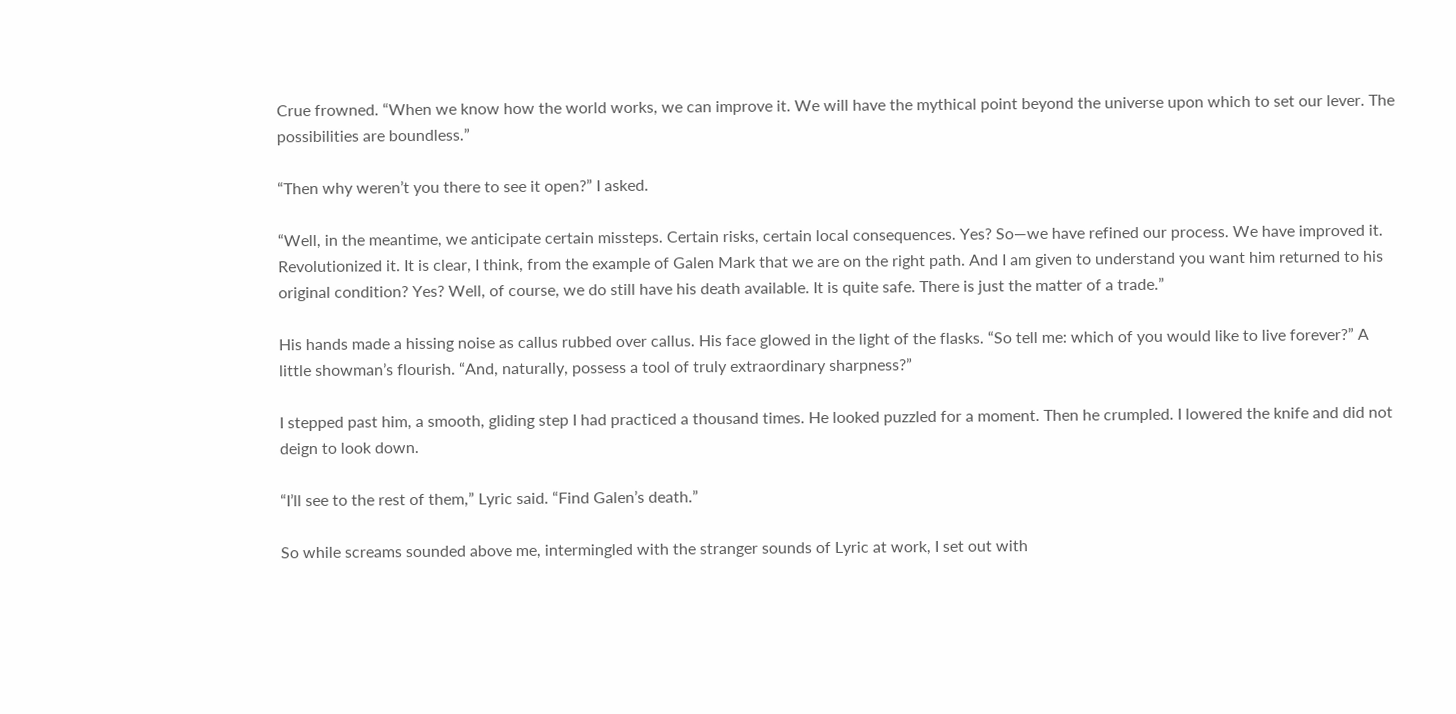Crue frowned. “When we know how the world works, we can improve it. We will have the mythical point beyond the universe upon which to set our lever. The possibilities are boundless.”

“Then why weren’t you there to see it open?” I asked.

“Well, in the meantime, we anticipate certain missteps. Certain risks, certain local consequences. Yes? So—we have refined our process. We have improved it. Revolutionized it. It is clear, I think, from the example of Galen Mark that we are on the right path. And I am given to understand you want him returned to his original condition? Yes? Well, of course, we do still have his death available. It is quite safe. There is just the matter of a trade.”

His hands made a hissing noise as callus rubbed over callus. His face glowed in the light of the flasks. “So tell me: which of you would like to live forever?” A little showman’s flourish. “And, naturally, possess a tool of truly extraordinary sharpness?”

I stepped past him, a smooth, gliding step I had practiced a thousand times. He looked puzzled for a moment. Then he crumpled. I lowered the knife and did not deign to look down.

“I’ll see to the rest of them,” Lyric said. “Find Galen’s death.”

So while screams sounded above me, intermingled with the stranger sounds of Lyric at work, I set out with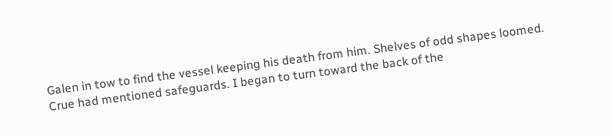Galen in tow to find the vessel keeping his death from him. Shelves of odd shapes loomed. Crue had mentioned safeguards. I began to turn toward the back of the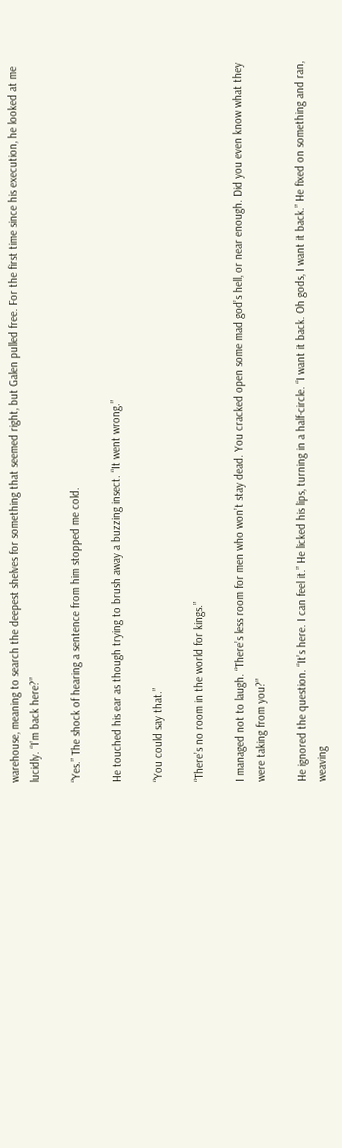warehouse, meaning to search the deepest shelves for something that seemed right, but Galen pulled free. For the first time since his execution, he looked at me lucidly. “I’m back here?”

“Yes.” The shock of hearing a sentence from him stopped me cold.

He touched his ear as though trying to brush away a buzzing insect. “It went wrong.”

“You could say that.”

“There’s no room in the world for kings.”

I managed not to laugh. “There’s less room for men who won’t stay dead. You cracked open some mad god’s hell, or near enough. Did you even know what they were taking from you?”

He ignored the question. “It’s here. I can feel it.” He licked his lips, turning in a half-circle. “I want it back. Oh gods, I want it back.” He fixed on something and ran, weaving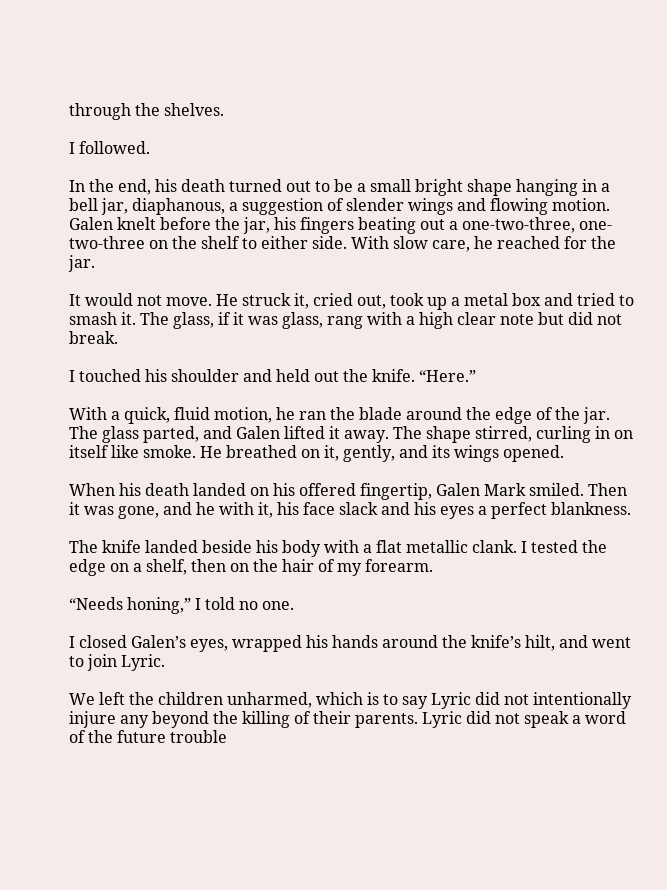through the shelves.

I followed.

In the end, his death turned out to be a small bright shape hanging in a bell jar, diaphanous, a suggestion of slender wings and flowing motion. Galen knelt before the jar, his fingers beating out a one-two-three, one-two-three on the shelf to either side. With slow care, he reached for the jar.

It would not move. He struck it, cried out, took up a metal box and tried to smash it. The glass, if it was glass, rang with a high clear note but did not break.

I touched his shoulder and held out the knife. “Here.”

With a quick, fluid motion, he ran the blade around the edge of the jar. The glass parted, and Galen lifted it away. The shape stirred, curling in on itself like smoke. He breathed on it, gently, and its wings opened.

When his death landed on his offered fingertip, Galen Mark smiled. Then it was gone, and he with it, his face slack and his eyes a perfect blankness.

The knife landed beside his body with a flat metallic clank. I tested the edge on a shelf, then on the hair of my forearm.

“Needs honing,” I told no one.

I closed Galen’s eyes, wrapped his hands around the knife’s hilt, and went to join Lyric.

We left the children unharmed, which is to say Lyric did not intentionally injure any beyond the killing of their parents. Lyric did not speak a word of the future trouble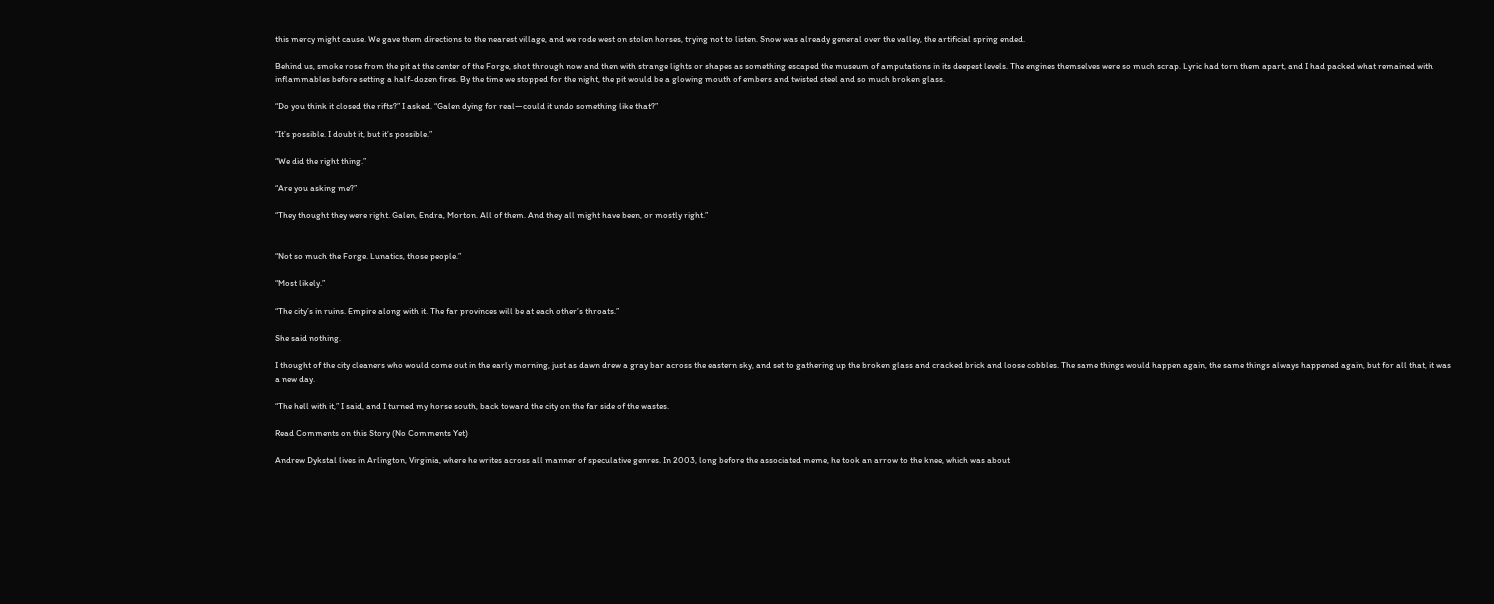this mercy might cause. We gave them directions to the nearest village, and we rode west on stolen horses, trying not to listen. Snow was already general over the valley, the artificial spring ended.

Behind us, smoke rose from the pit at the center of the Forge, shot through now and then with strange lights or shapes as something escaped the museum of amputations in its deepest levels. The engines themselves were so much scrap. Lyric had torn them apart, and I had packed what remained with inflammables before setting a half-dozen fires. By the time we stopped for the night, the pit would be a glowing mouth of embers and twisted steel and so much broken glass.

“Do you think it closed the rifts?” I asked. “Galen dying for real—could it undo something like that?”

“It’s possible. I doubt it, but it’s possible.”

“We did the right thing.”

“Are you asking me?”

“They thought they were right. Galen, Endra, Morton. All of them. And they all might have been, or mostly right.”


“Not so much the Forge. Lunatics, those people.”

“Most likely.”

“The city’s in ruins. Empire along with it. The far provinces will be at each other’s throats.”

She said nothing.

I thought of the city cleaners who would come out in the early morning, just as dawn drew a gray bar across the eastern sky, and set to gathering up the broken glass and cracked brick and loose cobbles. The same things would happen again, the same things always happened again, but for all that, it was a new day.

“The hell with it,” I said, and I turned my horse south, back toward the city on the far side of the wastes.

Read Comments on this Story (No Comments Yet)

Andrew Dykstal lives in Arlington, Virginia, where he writes across all manner of speculative genres. In 2003, long before the associated meme, he took an arrow to the knee, which was about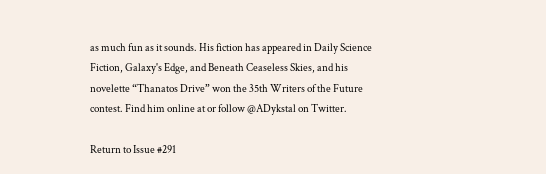as much fun as it sounds. His fiction has appeared in Daily Science Fiction, Galaxy's Edge, and Beneath Ceaseless Skies, and his novelette “Thanatos Drive” won the 35th Writers of the Future contest. Find him online at or follow @ADykstal on Twitter.

Return to Issue #291